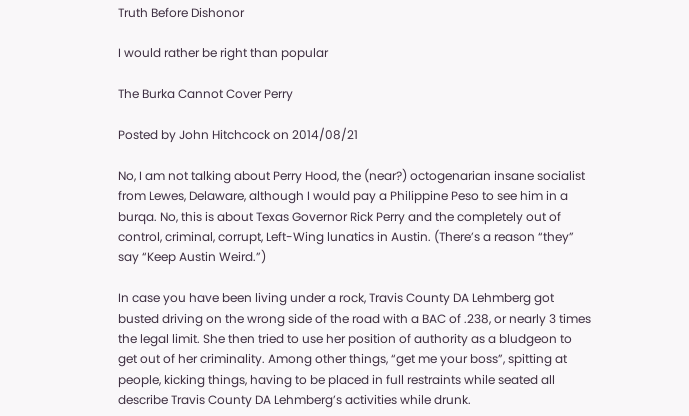Truth Before Dishonor

I would rather be right than popular

The Burka Cannot Cover Perry

Posted by John Hitchcock on 2014/08/21

No, I am not talking about Perry Hood, the (near?) octogenarian insane socialist from Lewes, Delaware, although I would pay a Philippine Peso to see him in a burqa. No, this is about Texas Governor Rick Perry and the completely out of control, criminal, corrupt, Left-Wing lunatics in Austin. (There’s a reason “they” say “Keep Austin Weird.”)

In case you have been living under a rock, Travis County DA Lehmberg got busted driving on the wrong side of the road with a BAC of .238, or nearly 3 times the legal limit. She then tried to use her position of authority as a bludgeon to get out of her criminality. Among other things, “get me your boss”, spitting at people, kicking things, having to be placed in full restraints while seated all describe Travis County DA Lehmberg’s activities while drunk.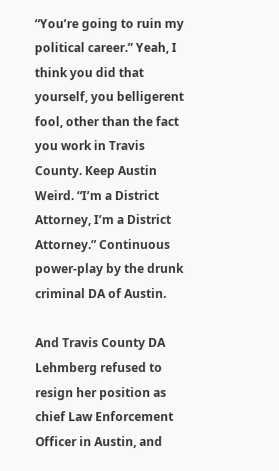“You’re going to ruin my political career.” Yeah, I think you did that yourself, you belligerent fool, other than the fact you work in Travis County. Keep Austin Weird. “I’m a District Attorney, I’m a District Attorney.” Continuous power-play by the drunk criminal DA of Austin.

And Travis County DA Lehmberg refused to resign her position as chief Law Enforcement Officer in Austin, and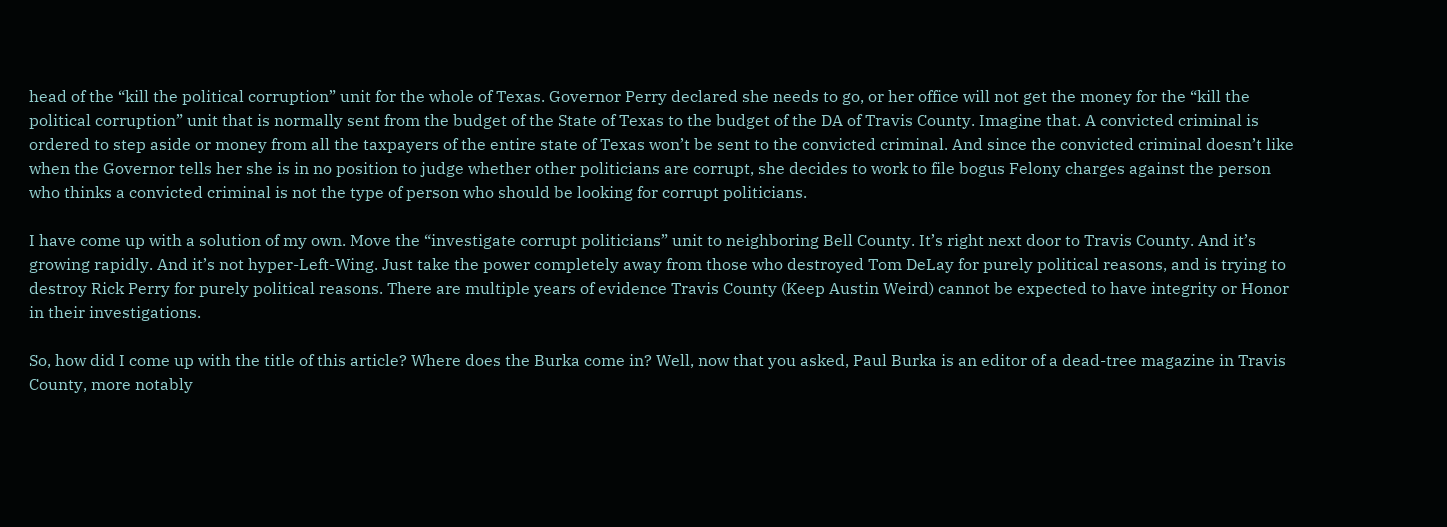head of the “kill the political corruption” unit for the whole of Texas. Governor Perry declared she needs to go, or her office will not get the money for the “kill the political corruption” unit that is normally sent from the budget of the State of Texas to the budget of the DA of Travis County. Imagine that. A convicted criminal is ordered to step aside or money from all the taxpayers of the entire state of Texas won’t be sent to the convicted criminal. And since the convicted criminal doesn’t like when the Governor tells her she is in no position to judge whether other politicians are corrupt, she decides to work to file bogus Felony charges against the person who thinks a convicted criminal is not the type of person who should be looking for corrupt politicians.

I have come up with a solution of my own. Move the “investigate corrupt politicians” unit to neighboring Bell County. It’s right next door to Travis County. And it’s growing rapidly. And it’s not hyper-Left-Wing. Just take the power completely away from those who destroyed Tom DeLay for purely political reasons, and is trying to destroy Rick Perry for purely political reasons. There are multiple years of evidence Travis County (Keep Austin Weird) cannot be expected to have integrity or Honor in their investigations.

So, how did I come up with the title of this article? Where does the Burka come in? Well, now that you asked, Paul Burka is an editor of a dead-tree magazine in Travis County, more notably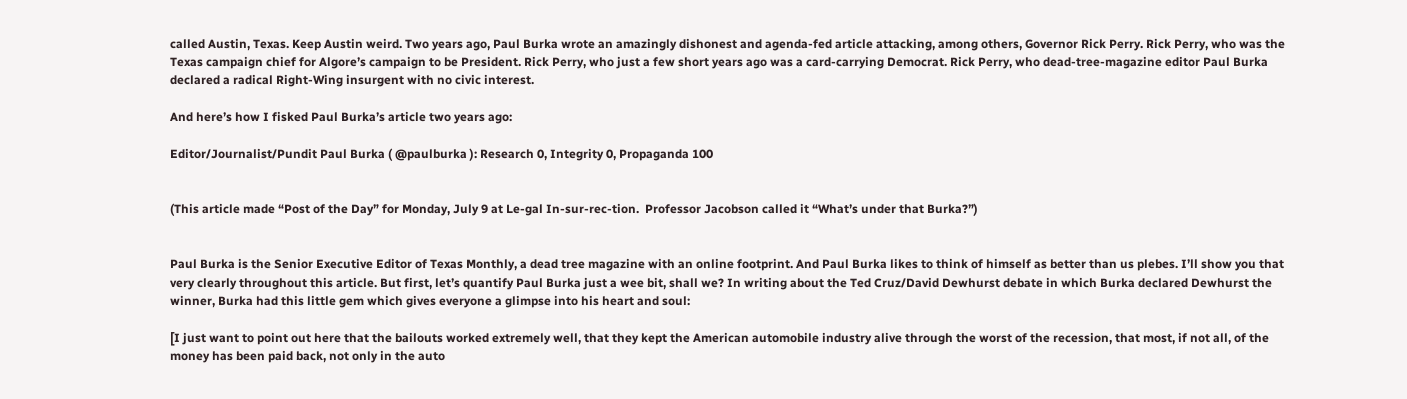called Austin, Texas. Keep Austin weird. Two years ago, Paul Burka wrote an amazingly dishonest and agenda-fed article attacking, among others, Governor Rick Perry. Rick Perry, who was the Texas campaign chief for Algore’s campaign to be President. Rick Perry, who just a few short years ago was a card-carrying Democrat. Rick Perry, who dead-tree-magazine editor Paul Burka declared a radical Right-Wing insurgent with no civic interest.

And here’s how I fisked Paul Burka’s article two years ago:

Editor/Journalist/Pundit Paul Burka ( @paulburka ): Research 0, Integrity 0, Propaganda 100


(This article made “Post of the Day” for Monday, July 9 at Le-gal In-sur-rec-tion.  Professor Jacobson called it “What’s under that Burka?”)


Paul Burka is the Senior Executive Editor of Texas Monthly, a dead tree magazine with an online footprint. And Paul Burka likes to think of himself as better than us plebes. I’ll show you that very clearly throughout this article. But first, let’s quantify Paul Burka just a wee bit, shall we? In writing about the Ted Cruz/David Dewhurst debate in which Burka declared Dewhurst the winner, Burka had this little gem which gives everyone a glimpse into his heart and soul:

[I just want to point out here that the bailouts worked extremely well, that they kept the American automobile industry alive through the worst of the recession, that most, if not all, of the money has been paid back, not only in the auto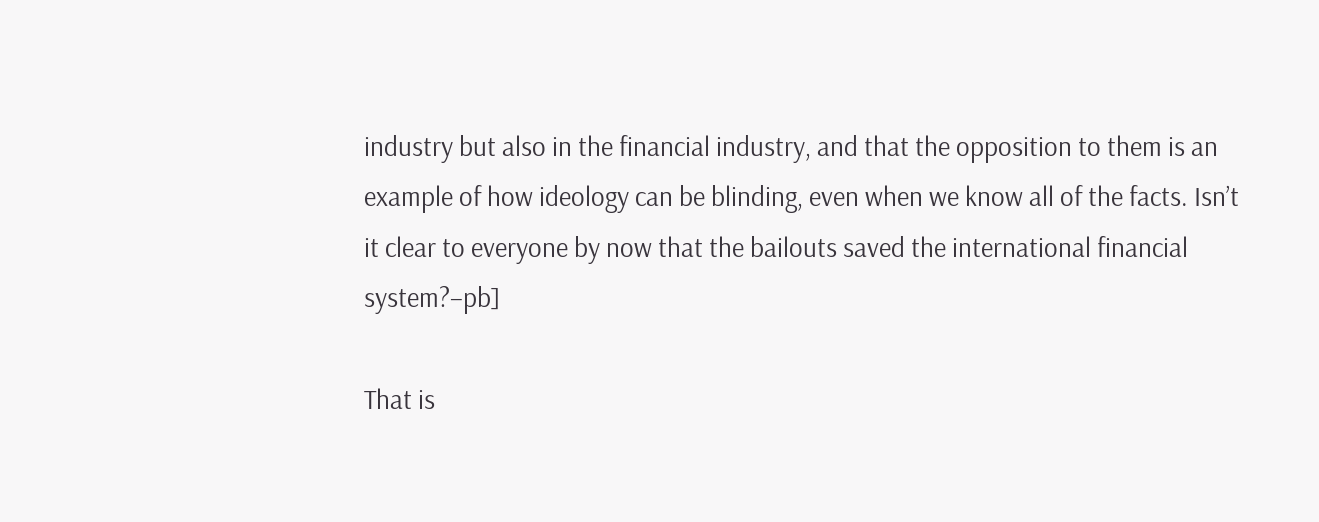industry but also in the financial industry, and that the opposition to them is an example of how ideology can be blinding, even when we know all of the facts. Isn’t it clear to everyone by now that the bailouts saved the international financial system?–pb]

That is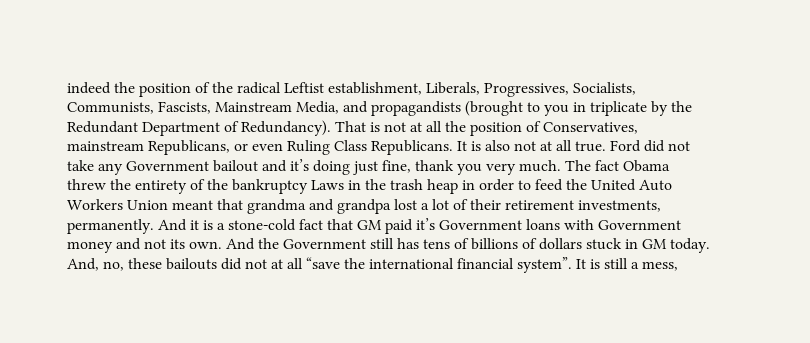indeed the position of the radical Leftist establishment, Liberals, Progressives, Socialists, Communists, Fascists, Mainstream Media, and propagandists (brought to you in triplicate by the Redundant Department of Redundancy). That is not at all the position of Conservatives, mainstream Republicans, or even Ruling Class Republicans. It is also not at all true. Ford did not take any Government bailout and it’s doing just fine, thank you very much. The fact Obama threw the entirety of the bankruptcy Laws in the trash heap in order to feed the United Auto Workers Union meant that grandma and grandpa lost a lot of their retirement investments, permanently. And it is a stone-cold fact that GM paid it’s Government loans with Government money and not its own. And the Government still has tens of billions of dollars stuck in GM today. And, no, these bailouts did not at all “save the international financial system”. It is still a mess,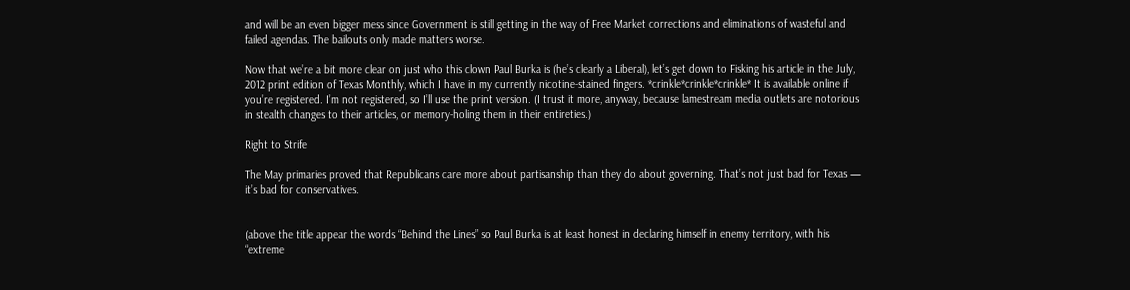and will be an even bigger mess since Government is still getting in the way of Free Market corrections and eliminations of wasteful and failed agendas. The bailouts only made matters worse.

Now that we’re a bit more clear on just who this clown Paul Burka is (he’s clearly a Liberal), let’s get down to Fisking his article in the July, 2012 print edition of Texas Monthly, which I have in my currently nicotine-stained fingers. *crinkle*crinkle*crinkle* It is available online if you’re registered. I’m not registered, so I’ll use the print version. (I trust it more, anyway, because lamestream media outlets are notorious in stealth changes to their articles, or memory-holing them in their entireties.)

Right to Strife

The May primaries proved that Republicans care more about partisanship than they do about governing. That’s not just bad for Texas — it’s bad for conservatives.


(above the title appear the words “Behind the Lines” so Paul Burka is at least honest in declaring himself in enemy territory, with his “extreme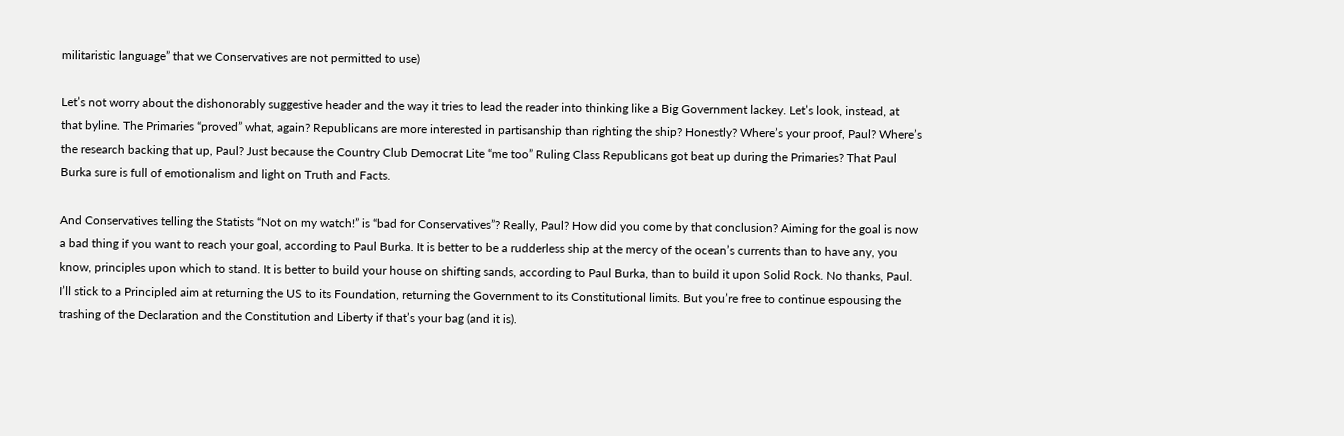militaristic language” that we Conservatives are not permitted to use)

Let’s not worry about the dishonorably suggestive header and the way it tries to lead the reader into thinking like a Big Government lackey. Let’s look, instead, at that byline. The Primaries “proved” what, again? Republicans are more interested in partisanship than righting the ship? Honestly? Where’s your proof, Paul? Where’s the research backing that up, Paul? Just because the Country Club Democrat Lite “me too” Ruling Class Republicans got beat up during the Primaries? That Paul Burka sure is full of emotionalism and light on Truth and Facts.

And Conservatives telling the Statists “Not on my watch!” is “bad for Conservatives”? Really, Paul? How did you come by that conclusion? Aiming for the goal is now a bad thing if you want to reach your goal, according to Paul Burka. It is better to be a rudderless ship at the mercy of the ocean’s currents than to have any, you know, principles upon which to stand. It is better to build your house on shifting sands, according to Paul Burka, than to build it upon Solid Rock. No thanks, Paul. I’ll stick to a Principled aim at returning the US to its Foundation, returning the Government to its Constitutional limits. But you’re free to continue espousing the trashing of the Declaration and the Constitution and Liberty if that’s your bag (and it is).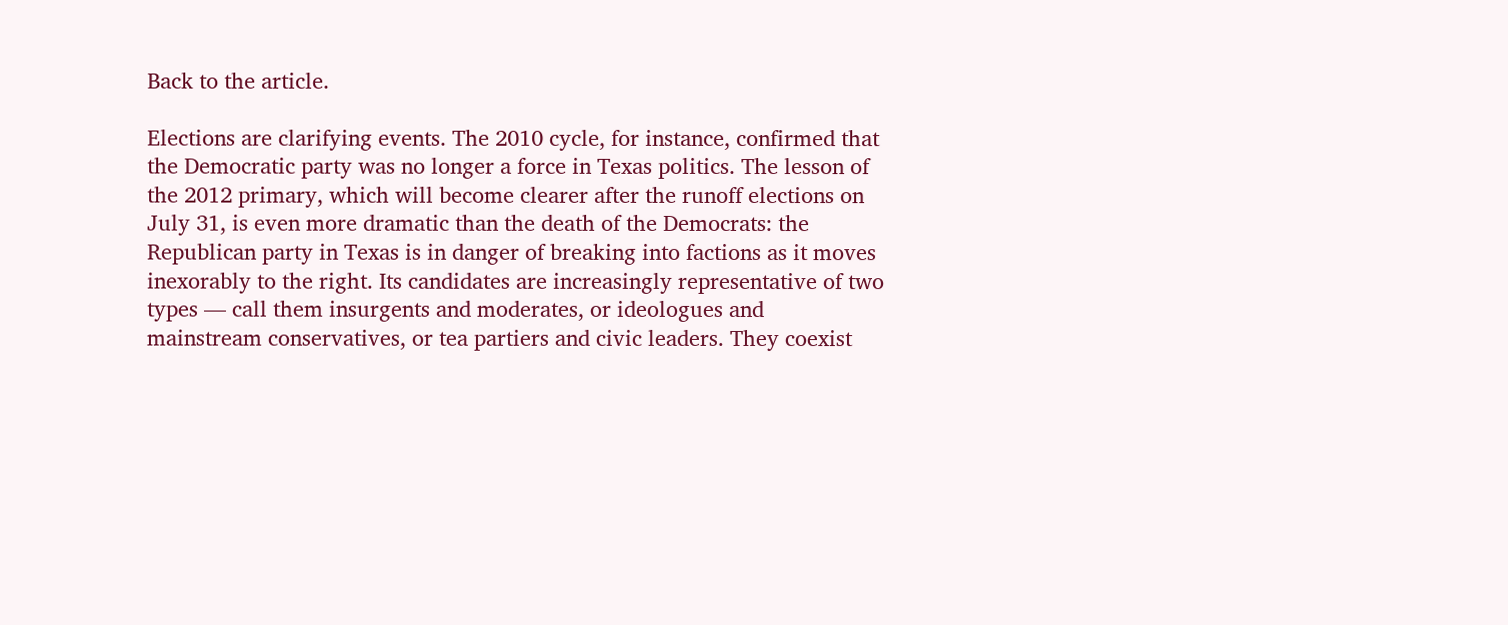Back to the article.

Elections are clarifying events. The 2010 cycle, for instance, confirmed that the Democratic party was no longer a force in Texas politics. The lesson of the 2012 primary, which will become clearer after the runoff elections on July 31, is even more dramatic than the death of the Democrats: the Republican party in Texas is in danger of breaking into factions as it moves inexorably to the right. Its candidates are increasingly representative of two types — call them insurgents and moderates, or ideologues and mainstream conservatives, or tea partiers and civic leaders. They coexist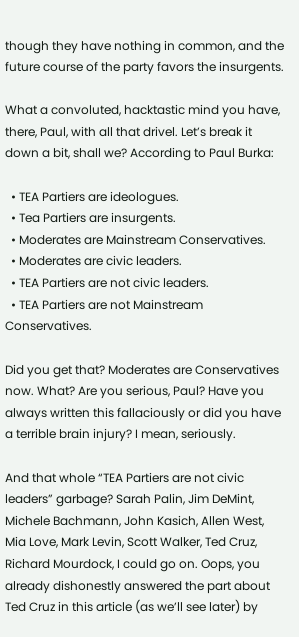though they have nothing in common, and the future course of the party favors the insurgents.

What a convoluted, hacktastic mind you have, there, Paul, with all that drivel. Let’s break it down a bit, shall we? According to Paul Burka:

  • TEA Partiers are ideologues.
  • Tea Partiers are insurgents.
  • Moderates are Mainstream Conservatives.
  • Moderates are civic leaders.
  • TEA Partiers are not civic leaders.
  • TEA Partiers are not Mainstream Conservatives.

Did you get that? Moderates are Conservatives now. What? Are you serious, Paul? Have you always written this fallaciously or did you have a terrible brain injury? I mean, seriously.

And that whole “TEA Partiers are not civic leaders” garbage? Sarah Palin, Jim DeMint, Michele Bachmann, John Kasich, Allen West, Mia Love, Mark Levin, Scott Walker, Ted Cruz, Richard Mourdock, I could go on. Oops, you already dishonestly answered the part about Ted Cruz in this article (as we’ll see later) by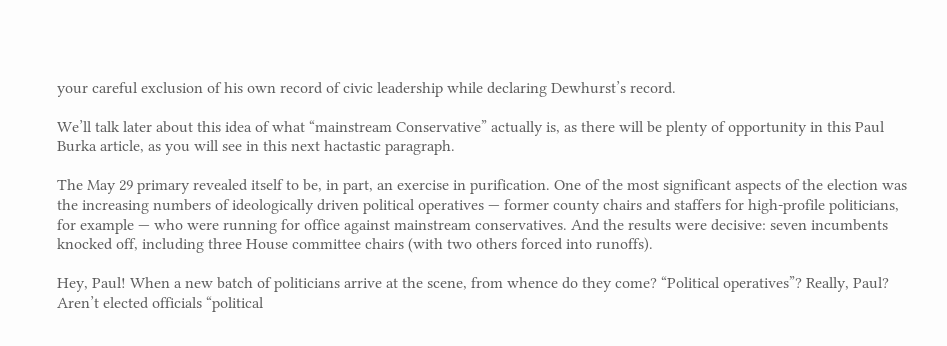your careful exclusion of his own record of civic leadership while declaring Dewhurst’s record.

We’ll talk later about this idea of what “mainstream Conservative” actually is, as there will be plenty of opportunity in this Paul Burka article, as you will see in this next hactastic paragraph.

The May 29 primary revealed itself to be, in part, an exercise in purification. One of the most significant aspects of the election was the increasing numbers of ideologically driven political operatives — former county chairs and staffers for high-profile politicians, for example — who were running for office against mainstream conservatives. And the results were decisive: seven incumbents knocked off, including three House committee chairs (with two others forced into runoffs).

Hey, Paul! When a new batch of politicians arrive at the scene, from whence do they come? “Political operatives”? Really, Paul? Aren’t elected officials “political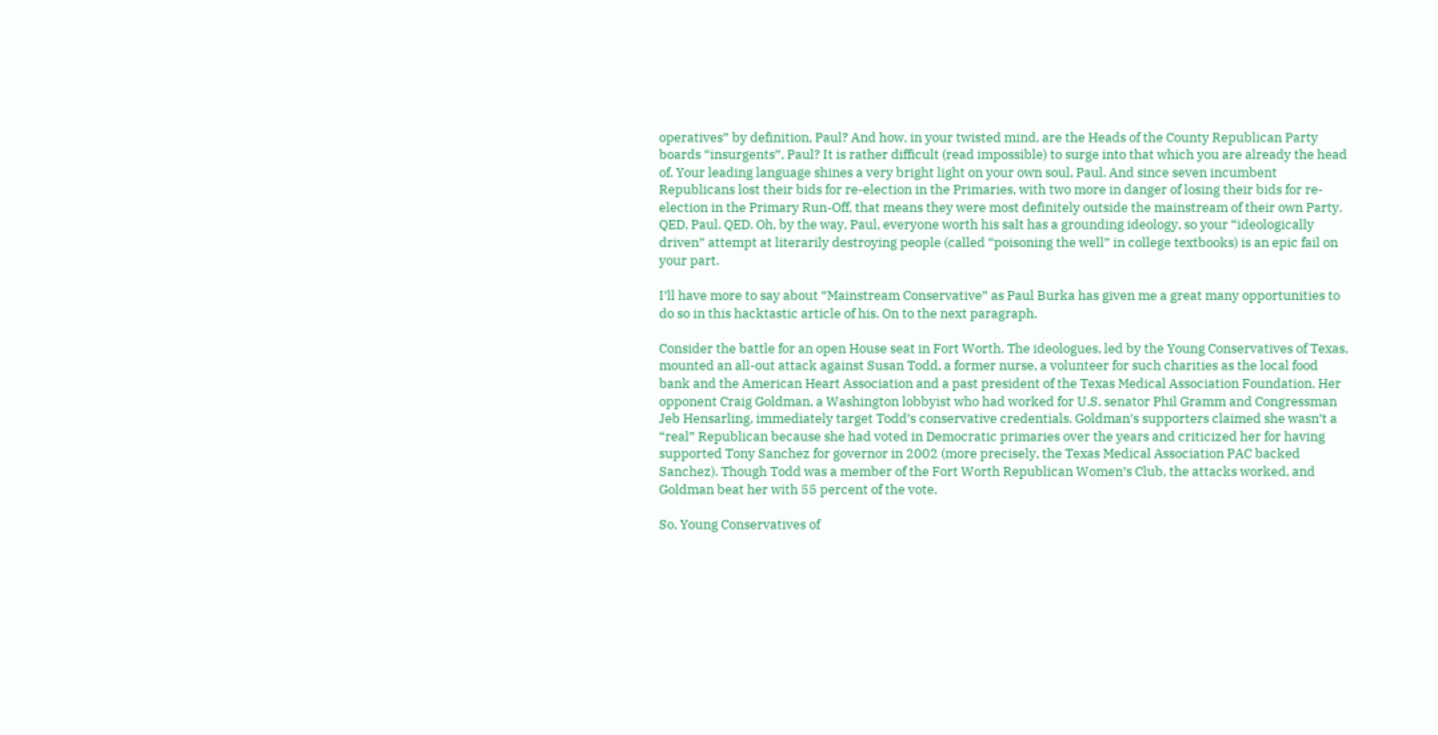operatives” by definition, Paul? And how, in your twisted mind, are the Heads of the County Republican Party boards “insurgents”, Paul? It is rather difficult (read impossible) to surge into that which you are already the head of. Your leading language shines a very bright light on your own soul, Paul. And since seven incumbent Republicans lost their bids for re-election in the Primaries, with two more in danger of losing their bids for re-election in the Primary Run-Off, that means they were most definitely outside the mainstream of their own Party. QED, Paul. QED. Oh, by the way, Paul, everyone worth his salt has a grounding ideology, so your “ideologically driven” attempt at literarily destroying people (called “poisoning the well” in college textbooks) is an epic fail on your part.

I’ll have more to say about “Mainstream Conservative” as Paul Burka has given me a great many opportunities to do so in this hacktastic article of his. On to the next paragraph.

Consider the battle for an open House seat in Fort Worth. The ideologues, led by the Young Conservatives of Texas, mounted an all-out attack against Susan Todd, a former nurse, a volunteer for such charities as the local food bank and the American Heart Association and a past president of the Texas Medical Association Foundation. Her opponent Craig Goldman, a Washington lobbyist who had worked for U.S. senator Phil Gramm and Congressman Jeb Hensarling, immediately target Todd’s conservative credentials. Goldman’s supporters claimed she wasn’t a “real” Republican because she had voted in Democratic primaries over the years and criticized her for having supported Tony Sanchez for governor in 2002 (more precisely, the Texas Medical Association PAC backed Sanchez). Though Todd was a member of the Fort Worth Republican Women’s Club, the attacks worked, and Goldman beat her with 55 percent of the vote.

So, Young Conservatives of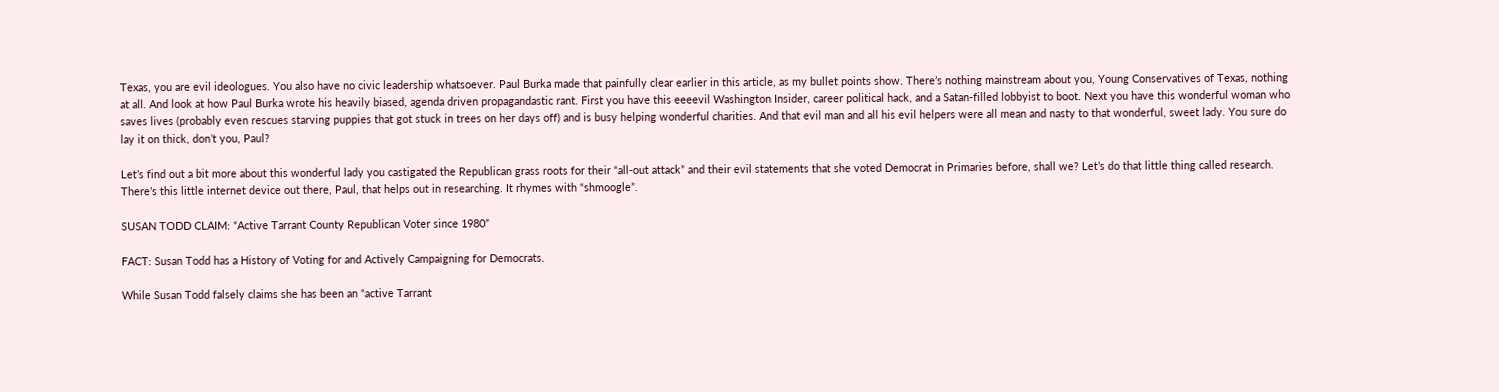Texas, you are evil ideologues. You also have no civic leadership whatsoever. Paul Burka made that painfully clear earlier in this article, as my bullet points show. There’s nothing mainstream about you, Young Conservatives of Texas, nothing at all. And look at how Paul Burka wrote his heavily biased, agenda driven propagandastic rant. First you have this eeeevil Washington Insider, career political hack, and a Satan-filled lobbyist to boot. Next you have this wonderful woman who saves lives (probably even rescues starving puppies that got stuck in trees on her days off) and is busy helping wonderful charities. And that evil man and all his evil helpers were all mean and nasty to that wonderful, sweet lady. You sure do lay it on thick, don’t you, Paul?

Let’s find out a bit more about this wonderful lady you castigated the Republican grass roots for their “all-out attack” and their evil statements that she voted Democrat in Primaries before, shall we? Let’s do that little thing called research. There’s this little internet device out there, Paul, that helps out in researching. It rhymes with “shmoogle”.

SUSAN TODD CLAIM: “Active Tarrant County Republican Voter since 1980”

FACT: Susan Todd has a History of Voting for and Actively Campaigning for Democrats.

While Susan Todd falsely claims she has been an “active Tarrant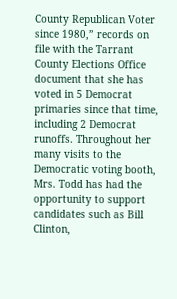County Republican Voter since 1980,” records on file with the Tarrant County Elections Office document that she has voted in 5 Democrat primaries since that time, including 2 Democrat runoffs. Throughout her many visits to the Democratic voting booth, Mrs. Todd has had the opportunity to support candidates such as Bill Clinton,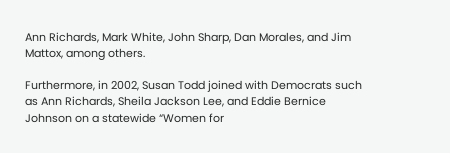Ann Richards, Mark White, John Sharp, Dan Morales, and Jim Mattox, among others.

Furthermore, in 2002, Susan Todd joined with Democrats such as Ann Richards, Sheila Jackson Lee, and Eddie Bernice Johnson on a statewide “Women for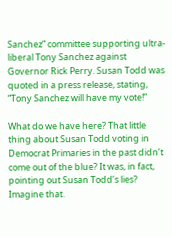Sanchez” committee supporting ultra-liberal Tony Sanchez against Governor Rick Perry. Susan Todd was quoted in a press release, stating, “Tony Sanchez will have my vote!”

What do we have here? That little thing about Susan Todd voting in Democrat Primaries in the past didn’t come out of the blue? It was, in fact, pointing out Susan Todd’s lies? Imagine that.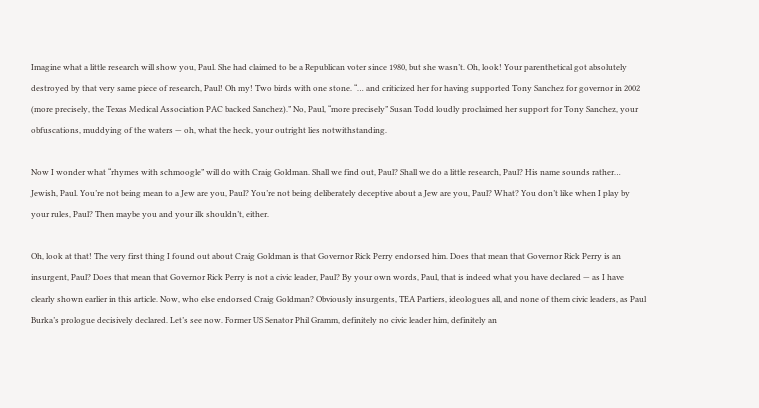Imagine what a little research will show you, Paul. She had claimed to be a Republican voter since 1980, but she wasn’t. Oh, look! Your parenthetical got absolutely destroyed by that very same piece of research, Paul! Oh my! Two birds with one stone. “… and criticized her for having supported Tony Sanchez for governor in 2002 (more precisely, the Texas Medical Association PAC backed Sanchez).” No, Paul, “more precisely” Susan Todd loudly proclaimed her support for Tony Sanchez, your obfuscations, muddying of the waters — oh, what the heck, your outright lies notwithstanding.

Now I wonder what “rhymes with schmoogle” will do with Craig Goldman. Shall we find out, Paul? Shall we do a little research, Paul? His name sounds rather… Jewish, Paul. You’re not being mean to a Jew are you, Paul? You’re not being deliberately deceptive about a Jew are you, Paul? What? You don’t like when I play by your rules, Paul? Then maybe you and your ilk shouldn’t, either.

Oh, look at that! The very first thing I found out about Craig Goldman is that Governor Rick Perry endorsed him. Does that mean that Governor Rick Perry is an insurgent, Paul? Does that mean that Governor Rick Perry is not a civic leader, Paul? By your own words, Paul, that is indeed what you have declared — as I have clearly shown earlier in this article. Now, who else endorsed Craig Goldman? Obviously insurgents, TEA Partiers, ideologues all, and none of them civic leaders, as Paul Burka’s prologue decisively declared. Let’s see now. Former US Senator Phil Gramm, definitely no civic leader him, definitely an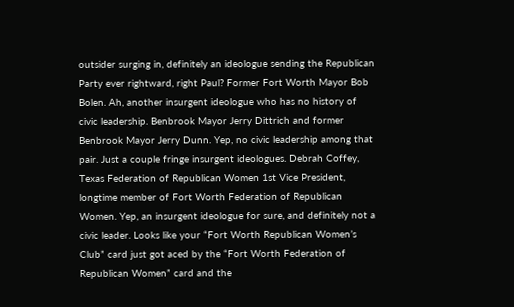outsider surging in, definitely an ideologue sending the Republican Party ever rightward, right Paul? Former Fort Worth Mayor Bob Bolen. Ah, another insurgent ideologue who has no history of civic leadership. Benbrook Mayor Jerry Dittrich and former Benbrook Mayor Jerry Dunn. Yep, no civic leadership among that pair. Just a couple fringe insurgent ideologues. Debrah Coffey, Texas Federation of Republican Women 1st Vice President, longtime member of Fort Worth Federation of Republican Women. Yep, an insurgent ideologue for sure, and definitely not a civic leader. Looks like your “Fort Worth Republican Women’s Club” card just got aced by the “Fort Worth Federation of Republican Women” card and the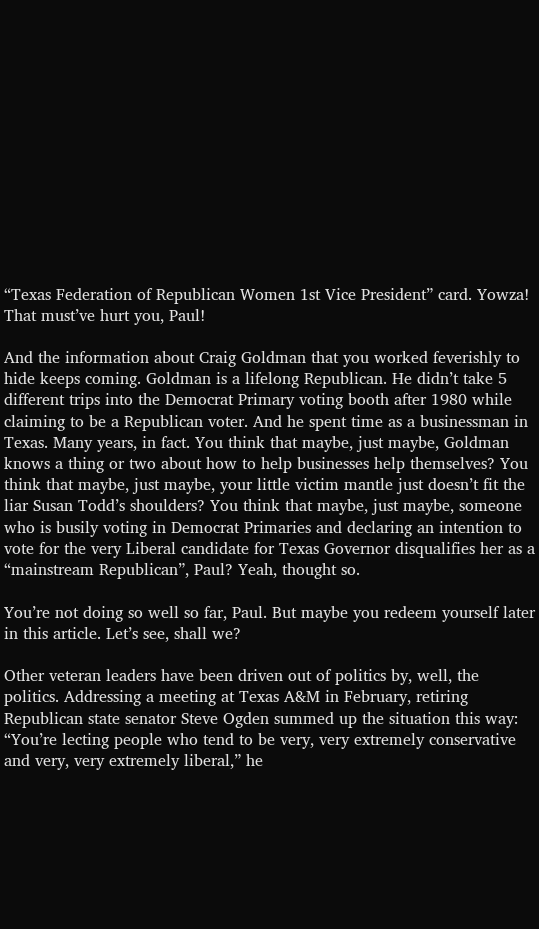“Texas Federation of Republican Women 1st Vice President” card. Yowza! That must’ve hurt you, Paul!

And the information about Craig Goldman that you worked feverishly to hide keeps coming. Goldman is a lifelong Republican. He didn’t take 5 different trips into the Democrat Primary voting booth after 1980 while claiming to be a Republican voter. And he spent time as a businessman in Texas. Many years, in fact. You think that maybe, just maybe, Goldman knows a thing or two about how to help businesses help themselves? You think that maybe, just maybe, your little victim mantle just doesn’t fit the liar Susan Todd’s shoulders? You think that maybe, just maybe, someone who is busily voting in Democrat Primaries and declaring an intention to vote for the very Liberal candidate for Texas Governor disqualifies her as a “mainstream Republican”, Paul? Yeah, thought so.

You’re not doing so well so far, Paul. But maybe you redeem yourself later in this article. Let’s see, shall we?

Other veteran leaders have been driven out of politics by, well, the politics. Addressing a meeting at Texas A&M in February, retiring Republican state senator Steve Ogden summed up the situation this way: “You’re lecting people who tend to be very, very extremely conservative and very, very extremely liberal,” he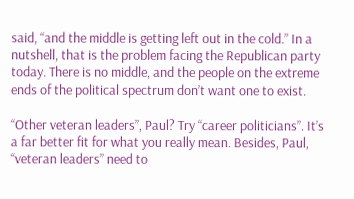said, “and the middle is getting left out in the cold.” In a nutshell, that is the problem facing the Republican party today. There is no middle, and the people on the extreme ends of the political spectrum don’t want one to exist.

“Other veteran leaders”, Paul? Try “career politicians”. It’s a far better fit for what you really mean. Besides, Paul, “veteran leaders” need to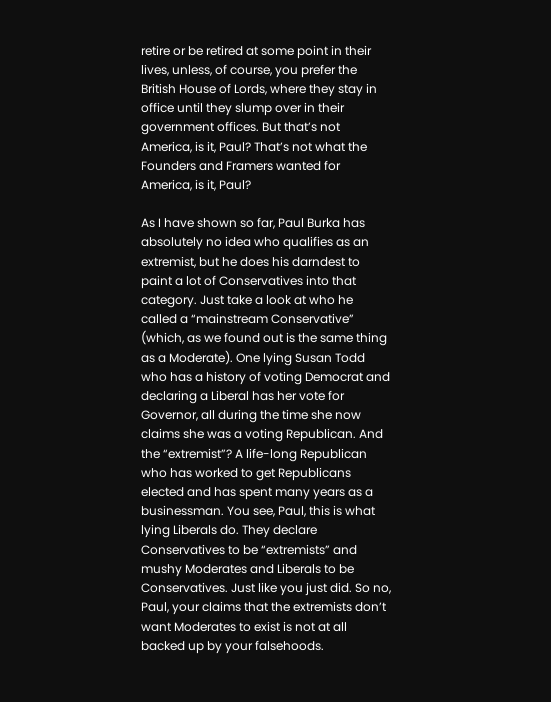retire or be retired at some point in their lives, unless, of course, you prefer the British House of Lords, where they stay in office until they slump over in their government offices. But that’s not America, is it, Paul? That’s not what the Founders and Framers wanted for America, is it, Paul?

As I have shown so far, Paul Burka has absolutely no idea who qualifies as an extremist, but he does his darndest to paint a lot of Conservatives into that category. Just take a look at who he called a “mainstream Conservative” (which, as we found out is the same thing as a Moderate). One lying Susan Todd who has a history of voting Democrat and declaring a Liberal has her vote for Governor, all during the time she now claims she was a voting Republican. And the “extremist”? A life-long Republican who has worked to get Republicans elected and has spent many years as a businessman. You see, Paul, this is what lying Liberals do. They declare Conservatives to be “extremists” and mushy Moderates and Liberals to be Conservatives. Just like you just did. So no, Paul, your claims that the extremists don’t want Moderates to exist is not at all backed up by your falsehoods.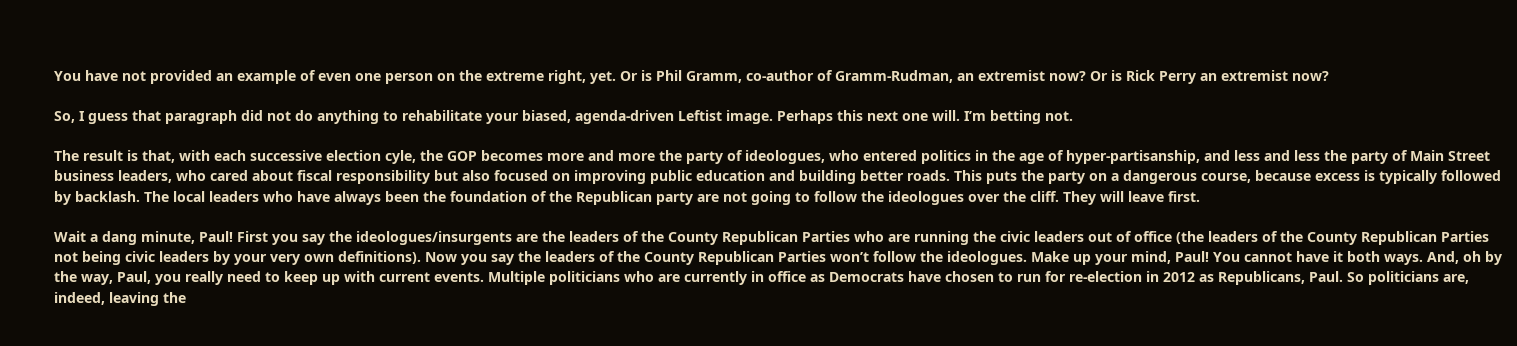You have not provided an example of even one person on the extreme right, yet. Or is Phil Gramm, co-author of Gramm-Rudman, an extremist now? Or is Rick Perry an extremist now?

So, I guess that paragraph did not do anything to rehabilitate your biased, agenda-driven Leftist image. Perhaps this next one will. I’m betting not.

The result is that, with each successive election cyle, the GOP becomes more and more the party of ideologues, who entered politics in the age of hyper-partisanship, and less and less the party of Main Street business leaders, who cared about fiscal responsibility but also focused on improving public education and building better roads. This puts the party on a dangerous course, because excess is typically followed by backlash. The local leaders who have always been the foundation of the Republican party are not going to follow the ideologues over the cliff. They will leave first.

Wait a dang minute, Paul! First you say the ideologues/insurgents are the leaders of the County Republican Parties who are running the civic leaders out of office (the leaders of the County Republican Parties not being civic leaders by your very own definitions). Now you say the leaders of the County Republican Parties won’t follow the ideologues. Make up your mind, Paul! You cannot have it both ways. And, oh by the way, Paul, you really need to keep up with current events. Multiple politicians who are currently in office as Democrats have chosen to run for re-election in 2012 as Republicans, Paul. So politicians are, indeed, leaving the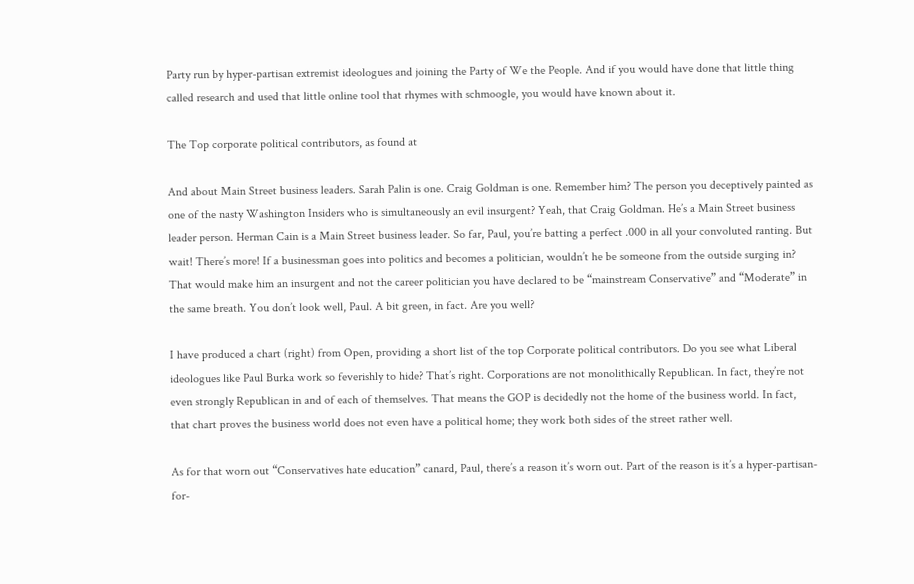Party run by hyper-partisan extremist ideologues and joining the Party of We the People. And if you would have done that little thing called research and used that little online tool that rhymes with schmoogle, you would have known about it.

The Top corporate political contributors, as found at

And about Main Street business leaders. Sarah Palin is one. Craig Goldman is one. Remember him? The person you deceptively painted as one of the nasty Washington Insiders who is simultaneously an evil insurgent? Yeah, that Craig Goldman. He’s a Main Street business leader person. Herman Cain is a Main Street business leader. So far, Paul, you’re batting a perfect .000 in all your convoluted ranting. But wait! There’s more! If a businessman goes into politics and becomes a politician, wouldn’t he be someone from the outside surging in? That would make him an insurgent and not the career politician you have declared to be “mainstream Conservative” and “Moderate” in the same breath. You don’t look well, Paul. A bit green, in fact. Are you well?

I have produced a chart (right) from Open, providing a short list of the top Corporate political contributors. Do you see what Liberal ideologues like Paul Burka work so feverishly to hide? That’s right. Corporations are not monolithically Republican. In fact, they’re not even strongly Republican in and of each of themselves. That means the GOP is decidedly not the home of the business world. In fact, that chart proves the business world does not even have a political home; they work both sides of the street rather well.

As for that worn out “Conservatives hate education” canard, Paul, there’s a reason it’s worn out. Part of the reason is it’s a hyper-partisan-for-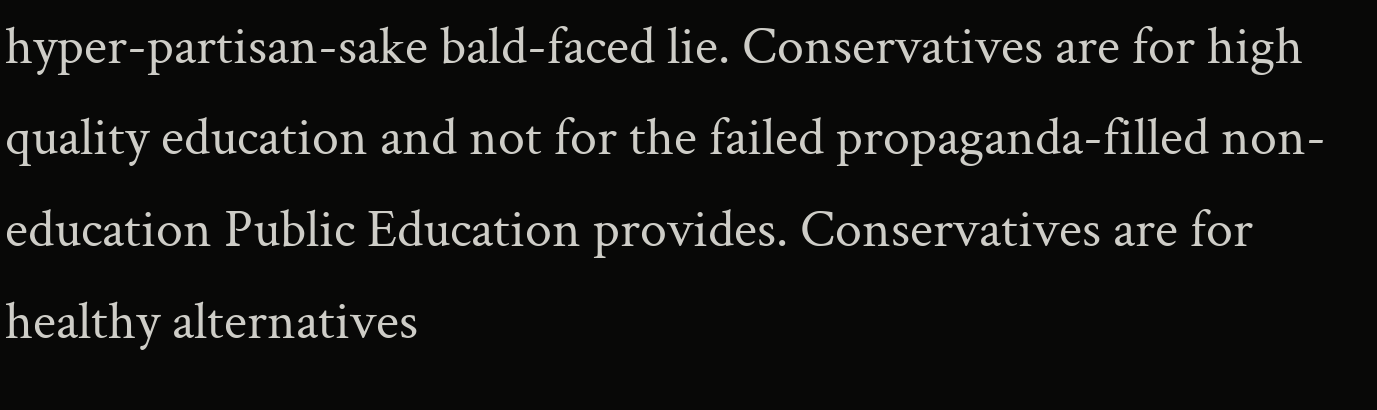hyper-partisan-sake bald-faced lie. Conservatives are for high quality education and not for the failed propaganda-filled non-education Public Education provides. Conservatives are for healthy alternatives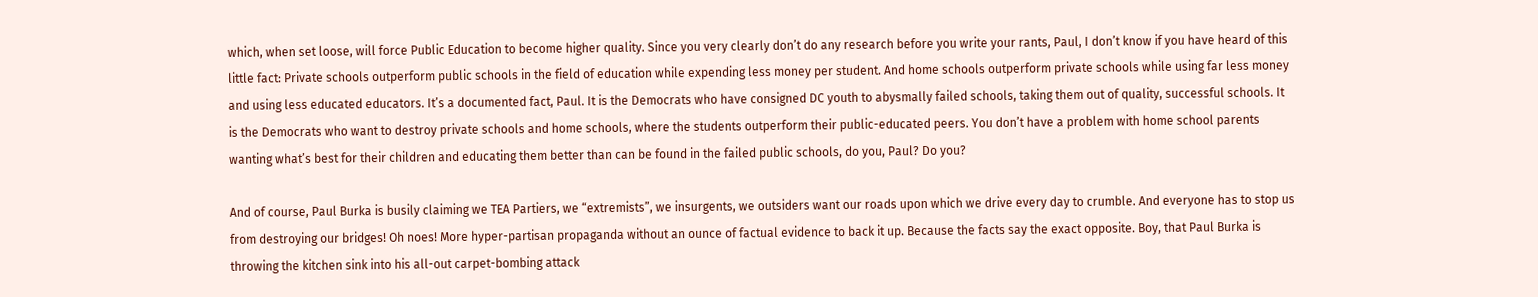which, when set loose, will force Public Education to become higher quality. Since you very clearly don’t do any research before you write your rants, Paul, I don’t know if you have heard of this little fact: Private schools outperform public schools in the field of education while expending less money per student. And home schools outperform private schools while using far less money and using less educated educators. It’s a documented fact, Paul. It is the Democrats who have consigned DC youth to abysmally failed schools, taking them out of quality, successful schools. It is the Democrats who want to destroy private schools and home schools, where the students outperform their public-educated peers. You don’t have a problem with home school parents wanting what’s best for their children and educating them better than can be found in the failed public schools, do you, Paul? Do you?

And of course, Paul Burka is busily claiming we TEA Partiers, we “extremists”, we insurgents, we outsiders want our roads upon which we drive every day to crumble. And everyone has to stop us from destroying our bridges! Oh noes! More hyper-partisan propaganda without an ounce of factual evidence to back it up. Because the facts say the exact opposite. Boy, that Paul Burka is throwing the kitchen sink into his all-out carpet-bombing attack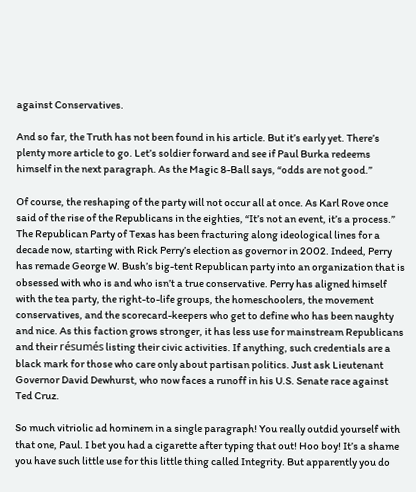against Conservatives.

And so far, the Truth has not been found in his article. But it’s early yet. There’s plenty more article to go. Let’s soldier forward and see if Paul Burka redeems himself in the next paragraph. As the Magic 8-Ball says, “odds are not good.”

Of course, the reshaping of the party will not occur all at once. As Karl Rove once said of the rise of the Republicans in the eighties, “It’s not an event, it’s a process.” The Republican Party of Texas has been fracturing along ideological lines for a decade now, starting with Rick Perry’s election as governor in 2002. Indeed, Perry has remade George W. Bush’s big-tent Republican party into an organization that is obsessed with who is and who isn’t a true conservative. Perry has aligned himself with the tea party, the right-to-life groups, the homeschoolers, the movement conservatives, and the scorecard-keepers who get to define who has been naughty and nice. As this faction grows stronger, it has less use for mainstream Republicans and their résumés listing their civic activities. If anything, such credentials are a black mark for those who care only about partisan politics. Just ask Lieutenant Governor David Dewhurst, who now faces a runoff in his U.S. Senate race against Ted Cruz.

So much vitriolic ad hominem in a single paragraph! You really outdid yourself with that one, Paul. I bet you had a cigarette after typing that out! Hoo boy! It’s a shame you have such little use for this little thing called Integrity. But apparently you do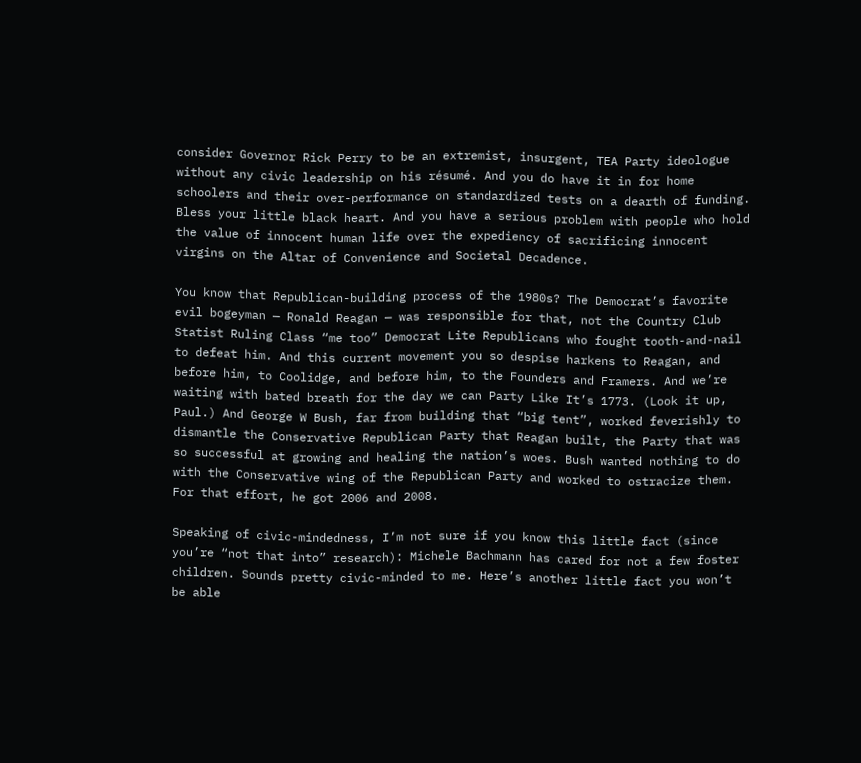consider Governor Rick Perry to be an extremist, insurgent, TEA Party ideologue without any civic leadership on his résumé. And you do have it in for home schoolers and their over-performance on standardized tests on a dearth of funding. Bless your little black heart. And you have a serious problem with people who hold the value of innocent human life over the expediency of sacrificing innocent virgins on the Altar of Convenience and Societal Decadence.

You know that Republican-building process of the 1980s? The Democrat’s favorite evil bogeyman — Ronald Reagan — was responsible for that, not the Country Club Statist Ruling Class “me too” Democrat Lite Republicans who fought tooth-and-nail to defeat him. And this current movement you so despise harkens to Reagan, and before him, to Coolidge, and before him, to the Founders and Framers. And we’re waiting with bated breath for the day we can Party Like It’s 1773. (Look it up, Paul.) And George W Bush, far from building that “big tent”, worked feverishly to dismantle the Conservative Republican Party that Reagan built, the Party that was so successful at growing and healing the nation’s woes. Bush wanted nothing to do with the Conservative wing of the Republican Party and worked to ostracize them. For that effort, he got 2006 and 2008.

Speaking of civic-mindedness, I’m not sure if you know this little fact (since you’re “not that into” research): Michele Bachmann has cared for not a few foster children. Sounds pretty civic-minded to me. Here’s another little fact you won’t be able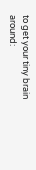to get your tiny brain around: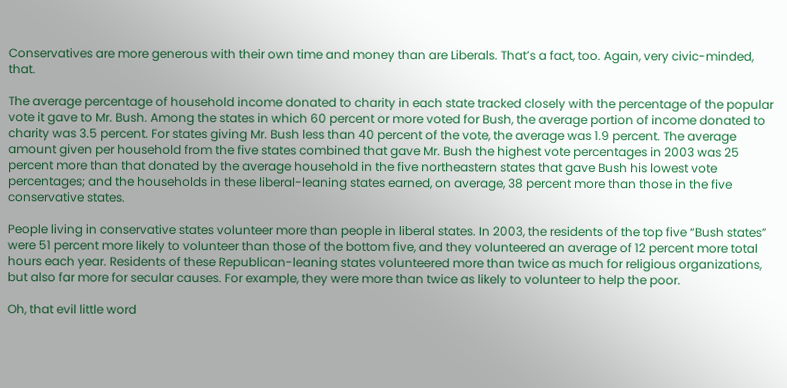Conservatives are more generous with their own time and money than are Liberals. That’s a fact, too. Again, very civic-minded, that.

The average percentage of household income donated to charity in each state tracked closely with the percentage of the popular vote it gave to Mr. Bush. Among the states in which 60 percent or more voted for Bush, the average portion of income donated to charity was 3.5 percent. For states giving Mr. Bush less than 40 percent of the vote, the average was 1.9 percent. The average amount given per household from the five states combined that gave Mr. Bush the highest vote percentages in 2003 was 25 percent more than that donated by the average household in the five northeastern states that gave Bush his lowest vote percentages; and the households in these liberal-leaning states earned, on average, 38 percent more than those in the five conservative states.

People living in conservative states volunteer more than people in liberal states. In 2003, the residents of the top five “Bush states” were 51 percent more likely to volunteer than those of the bottom five, and they volunteered an average of 12 percent more total hours each year. Residents of these Republican-leaning states volunteered more than twice as much for religious organizations, but also far more for secular causes. For example, they were more than twice as likely to volunteer to help the poor.

Oh, that evil little word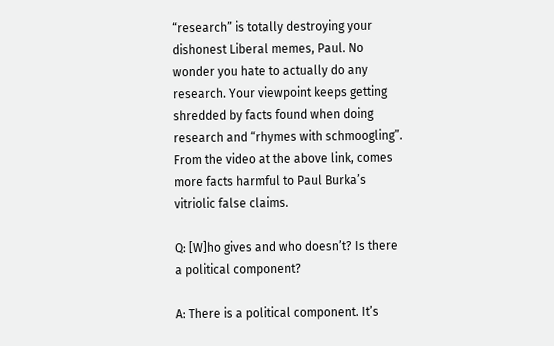“research” is totally destroying your dishonest Liberal memes, Paul. No wonder you hate to actually do any research. Your viewpoint keeps getting shredded by facts found when doing research and “rhymes with schmoogling”. From the video at the above link, comes more facts harmful to Paul Burka’s vitriolic false claims.

Q: [W]ho gives and who doesn’t? Is there a political component?

A: There is a political component. It’s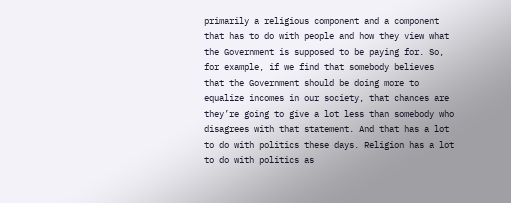primarily a religious component and a component that has to do with people and how they view what the Government is supposed to be paying for. So, for example, if we find that somebody believes that the Government should be doing more to equalize incomes in our society, that chances are they’re going to give a lot less than somebody who disagrees with that statement. And that has a lot to do with politics these days. Religion has a lot to do with politics as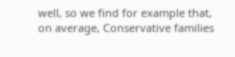well, so we find for example that, on average, Conservative families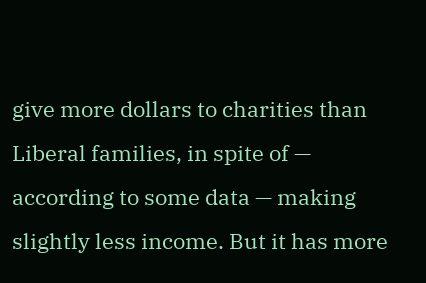give more dollars to charities than Liberal families, in spite of — according to some data — making slightly less income. But it has more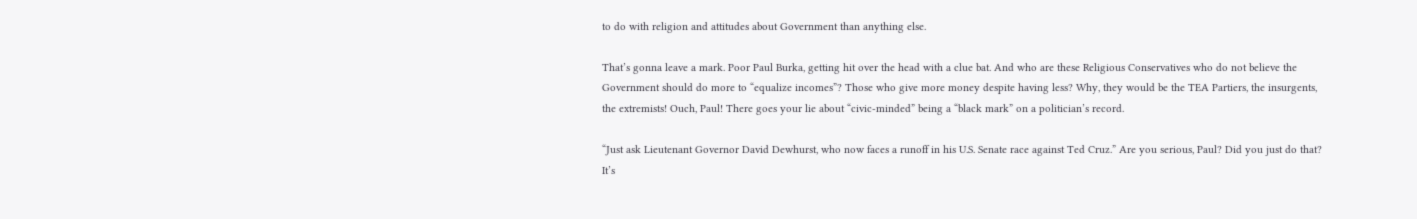to do with religion and attitudes about Government than anything else.

That’s gonna leave a mark. Poor Paul Burka, getting hit over the head with a clue bat. And who are these Religious Conservatives who do not believe the Government should do more to “equalize incomes”? Those who give more money despite having less? Why, they would be the TEA Partiers, the insurgents, the extremists! Ouch, Paul! There goes your lie about “civic-minded” being a “black mark” on a politician’s record.

“Just ask Lieutenant Governor David Dewhurst, who now faces a runoff in his U.S. Senate race against Ted Cruz.” Are you serious, Paul? Did you just do that? It’s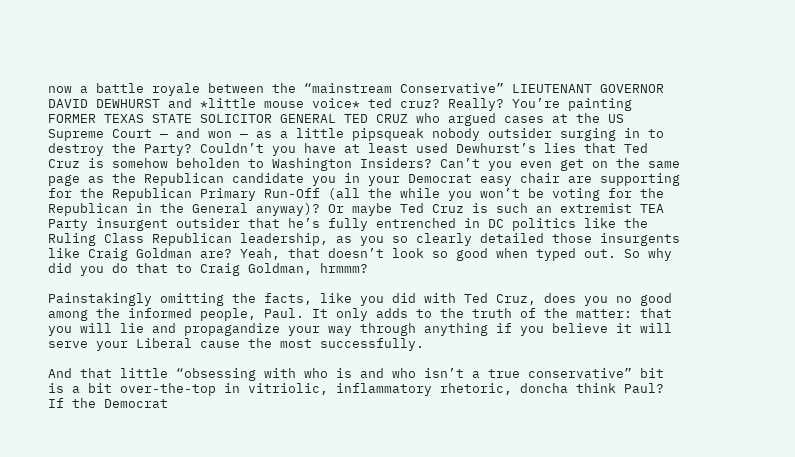now a battle royale between the “mainstream Conservative” LIEUTENANT GOVERNOR DAVID DEWHURST and *little mouse voice* ted cruz? Really? You’re painting FORMER TEXAS STATE SOLICITOR GENERAL TED CRUZ who argued cases at the US Supreme Court — and won — as a little pipsqueak nobody outsider surging in to destroy the Party? Couldn’t you have at least used Dewhurst’s lies that Ted Cruz is somehow beholden to Washington Insiders? Can’t you even get on the same page as the Republican candidate you in your Democrat easy chair are supporting for the Republican Primary Run-Off (all the while you won’t be voting for the Republican in the General anyway)? Or maybe Ted Cruz is such an extremist TEA Party insurgent outsider that he’s fully entrenched in DC politics like the Ruling Class Republican leadership, as you so clearly detailed those insurgents like Craig Goldman are? Yeah, that doesn’t look so good when typed out. So why did you do that to Craig Goldman, hrmmm?

Painstakingly omitting the facts, like you did with Ted Cruz, does you no good among the informed people, Paul. It only adds to the truth of the matter: that you will lie and propagandize your way through anything if you believe it will serve your Liberal cause the most successfully.

And that little “obsessing with who is and who isn’t a true conservative” bit is a bit over-the-top in vitriolic, inflammatory rhetoric, doncha think Paul? If the Democrat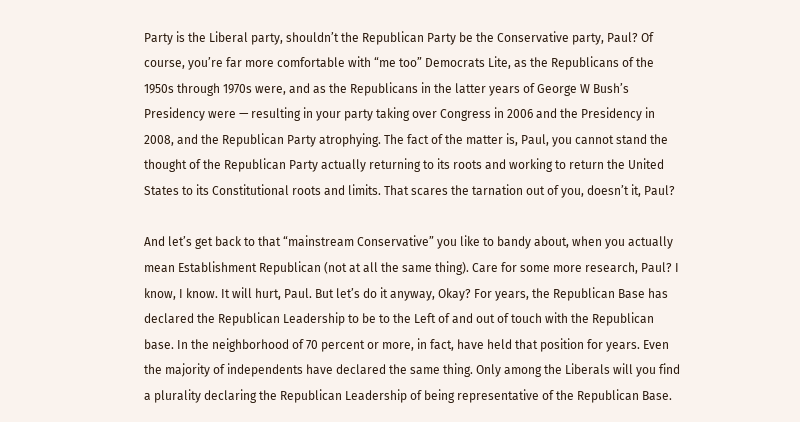Party is the Liberal party, shouldn’t the Republican Party be the Conservative party, Paul? Of course, you’re far more comfortable with “me too” Democrats Lite, as the Republicans of the 1950s through 1970s were, and as the Republicans in the latter years of George W Bush’s Presidency were — resulting in your party taking over Congress in 2006 and the Presidency in 2008, and the Republican Party atrophying. The fact of the matter is, Paul, you cannot stand the thought of the Republican Party actually returning to its roots and working to return the United States to its Constitutional roots and limits. That scares the tarnation out of you, doesn’t it, Paul?

And let’s get back to that “mainstream Conservative” you like to bandy about, when you actually mean Establishment Republican (not at all the same thing). Care for some more research, Paul? I know, I know. It will hurt, Paul. But let’s do it anyway, Okay? For years, the Republican Base has declared the Republican Leadership to be to the Left of and out of touch with the Republican base. In the neighborhood of 70 percent or more, in fact, have held that position for years. Even the majority of independents have declared the same thing. Only among the Liberals will you find a plurality declaring the Republican Leadership of being representative of the Republican Base.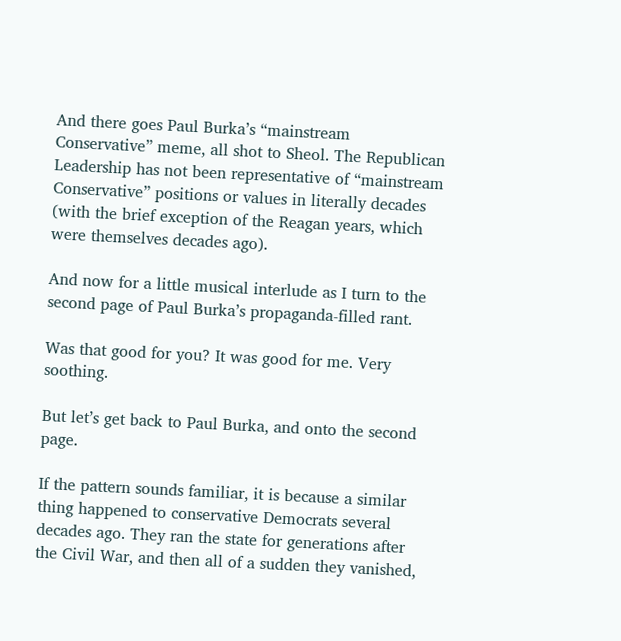And there goes Paul Burka’s “mainstream Conservative” meme, all shot to Sheol. The Republican Leadership has not been representative of “mainstream Conservative” positions or values in literally decades (with the brief exception of the Reagan years, which were themselves decades ago).

And now for a little musical interlude as I turn to the second page of Paul Burka’s propaganda-filled rant.

Was that good for you? It was good for me. Very soothing.

But let’s get back to Paul Burka, and onto the second page.

If the pattern sounds familiar, it is because a similar thing happened to conservative Democrats several decades ago. They ran the state for generations after the Civil War, and then all of a sudden they vanished,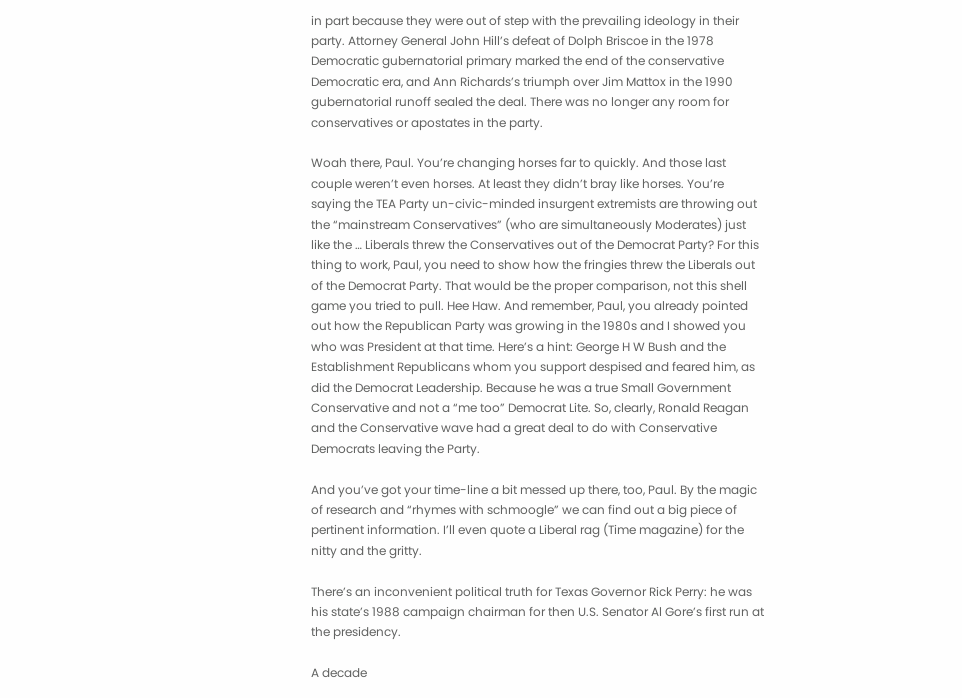in part because they were out of step with the prevailing ideology in their party. Attorney General John Hill’s defeat of Dolph Briscoe in the 1978 Democratic gubernatorial primary marked the end of the conservative Democratic era, and Ann Richards’s triumph over Jim Mattox in the 1990 gubernatorial runoff sealed the deal. There was no longer any room for conservatives or apostates in the party.

Woah there, Paul. You’re changing horses far to quickly. And those last couple weren’t even horses. At least they didn’t bray like horses. You’re saying the TEA Party un-civic-minded insurgent extremists are throwing out the “mainstream Conservatives” (who are simultaneously Moderates) just like the … Liberals threw the Conservatives out of the Democrat Party? For this thing to work, Paul, you need to show how the fringies threw the Liberals out of the Democrat Party. That would be the proper comparison, not this shell game you tried to pull. Hee Haw. And remember, Paul, you already pointed out how the Republican Party was growing in the 1980s and I showed you who was President at that time. Here’s a hint: George H W Bush and the Establishment Republicans whom you support despised and feared him, as did the Democrat Leadership. Because he was a true Small Government Conservative and not a “me too” Democrat Lite. So, clearly, Ronald Reagan and the Conservative wave had a great deal to do with Conservative Democrats leaving the Party.

And you’ve got your time-line a bit messed up there, too, Paul. By the magic of research and “rhymes with schmoogle” we can find out a big piece of pertinent information. I’ll even quote a Liberal rag (Time magazine) for the nitty and the gritty.

There’s an inconvenient political truth for Texas Governor Rick Perry: he was his state’s 1988 campaign chairman for then U.S. Senator Al Gore’s first run at the presidency.

A decade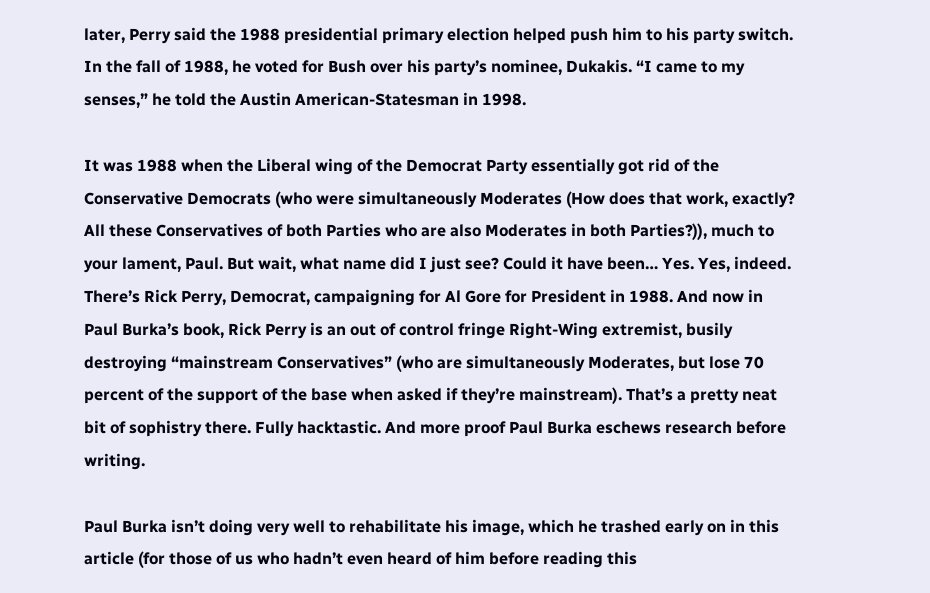later, Perry said the 1988 presidential primary election helped push him to his party switch. In the fall of 1988, he voted for Bush over his party’s nominee, Dukakis. “I came to my senses,” he told the Austin American-Statesman in 1998.

It was 1988 when the Liberal wing of the Democrat Party essentially got rid of the Conservative Democrats (who were simultaneously Moderates (How does that work, exactly? All these Conservatives of both Parties who are also Moderates in both Parties?)), much to your lament, Paul. But wait, what name did I just see? Could it have been… Yes. Yes, indeed. There’s Rick Perry, Democrat, campaigning for Al Gore for President in 1988. And now in Paul Burka’s book, Rick Perry is an out of control fringe Right-Wing extremist, busily destroying “mainstream Conservatives” (who are simultaneously Moderates, but lose 70 percent of the support of the base when asked if they’re mainstream). That’s a pretty neat bit of sophistry there. Fully hacktastic. And more proof Paul Burka eschews research before writing.

Paul Burka isn’t doing very well to rehabilitate his image, which he trashed early on in this article (for those of us who hadn’t even heard of him before reading this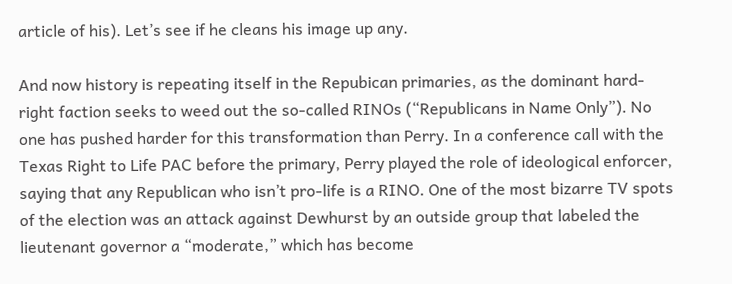article of his). Let’s see if he cleans his image up any.

And now history is repeating itself in the Repubican primaries, as the dominant hard-right faction seeks to weed out the so-called RINOs (“Republicans in Name Only”). No one has pushed harder for this transformation than Perry. In a conference call with the Texas Right to Life PAC before the primary, Perry played the role of ideological enforcer, saying that any Republican who isn’t pro-life is a RINO. One of the most bizarre TV spots of the election was an attack against Dewhurst by an outside group that labeled the lieutenant governor a “moderate,” which has become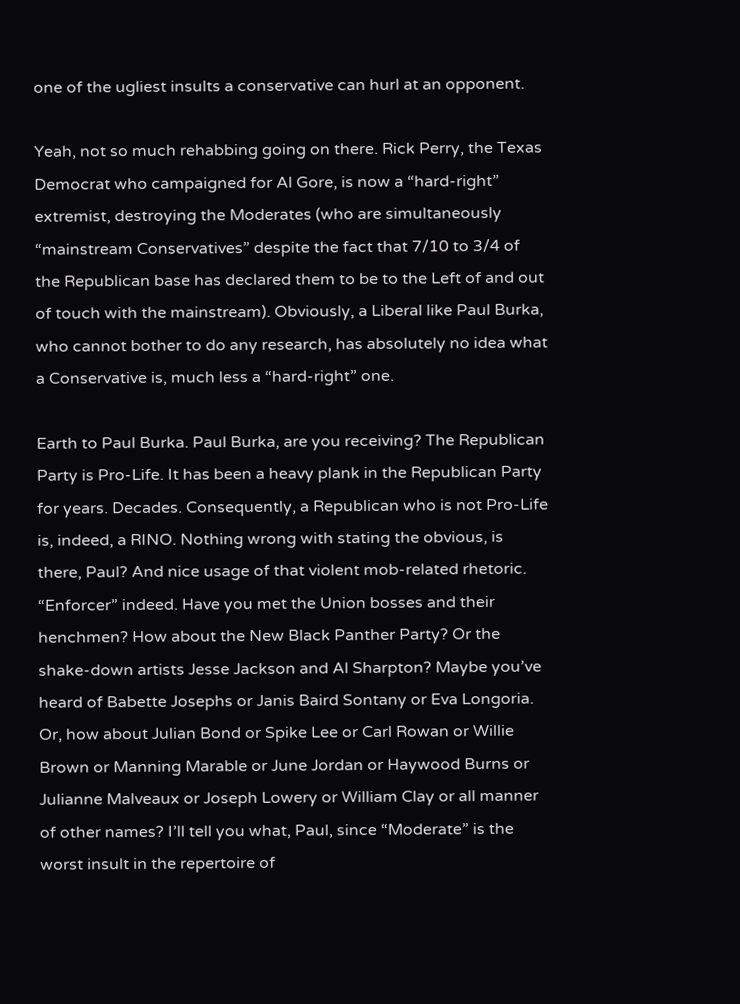one of the ugliest insults a conservative can hurl at an opponent.

Yeah, not so much rehabbing going on there. Rick Perry, the Texas Democrat who campaigned for Al Gore, is now a “hard-right” extremist, destroying the Moderates (who are simultaneously “mainstream Conservatives” despite the fact that 7/10 to 3/4 of the Republican base has declared them to be to the Left of and out of touch with the mainstream). Obviously, a Liberal like Paul Burka, who cannot bother to do any research, has absolutely no idea what a Conservative is, much less a “hard-right” one.

Earth to Paul Burka. Paul Burka, are you receiving? The Republican Party is Pro-Life. It has been a heavy plank in the Republican Party for years. Decades. Consequently, a Republican who is not Pro-Life is, indeed, a RINO. Nothing wrong with stating the obvious, is there, Paul? And nice usage of that violent mob-related rhetoric. “Enforcer” indeed. Have you met the Union bosses and their henchmen? How about the New Black Panther Party? Or the shake-down artists Jesse Jackson and Al Sharpton? Maybe you’ve heard of Babette Josephs or Janis Baird Sontany or Eva Longoria. Or, how about Julian Bond or Spike Lee or Carl Rowan or Willie Brown or Manning Marable or June Jordan or Haywood Burns or Julianne Malveaux or Joseph Lowery or William Clay or all manner of other names? I’ll tell you what, Paul, since “Moderate” is the worst insult in the repertoire of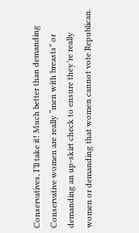Conservatives, I’ll take it! Much better than demanding Conservative women are really “men with breasts” or demanding an up-skirt check to ensure they’re really women or demanding that women cannot vote Republican.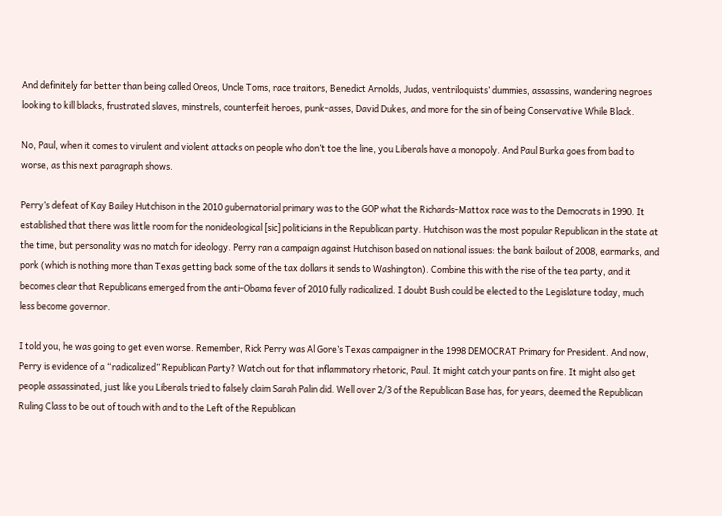And definitely far better than being called Oreos, Uncle Toms, race traitors, Benedict Arnolds, Judas, ventriloquists’ dummies, assassins, wandering negroes looking to kill blacks, frustrated slaves, minstrels, counterfeit heroes, punk-asses, David Dukes, and more for the sin of being Conservative While Black.

No, Paul, when it comes to virulent and violent attacks on people who don’t toe the line, you Liberals have a monopoly. And Paul Burka goes from bad to worse, as this next paragraph shows.

Perry’s defeat of Kay Bailey Hutchison in the 2010 gubernatorial primary was to the GOP what the Richards-Mattox race was to the Democrats in 1990. It established that there was little room for the nonideological [sic] politicians in the Republican party. Hutchison was the most popular Republican in the state at the time, but personality was no match for ideology. Perry ran a campaign against Hutchison based on national issues: the bank bailout of 2008, earmarks, and pork (which is nothing more than Texas getting back some of the tax dollars it sends to Washington). Combine this with the rise of the tea party, and it becomes clear that Republicans emerged from the anti-Obama fever of 2010 fully radicalized. I doubt Bush could be elected to the Legislature today, much less become governor.

I told you, he was going to get even worse. Remember, Rick Perry was Al Gore’s Texas campaigner in the 1998 DEMOCRAT Primary for President. And now, Perry is evidence of a “radicalized” Republican Party? Watch out for that inflammatory rhetoric, Paul. It might catch your pants on fire. It might also get people assassinated, just like you Liberals tried to falsely claim Sarah Palin did. Well over 2/3 of the Republican Base has, for years, deemed the Republican Ruling Class to be out of touch with and to the Left of the Republican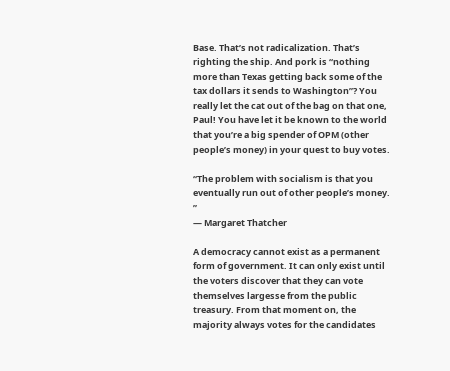Base. That’s not radicalization. That’s righting the ship. And pork is “nothing more than Texas getting back some of the tax dollars it sends to Washington”? You really let the cat out of the bag on that one, Paul! You have let it be known to the world that you’re a big spender of OPM (other people’s money) in your quest to buy votes.

“The problem with socialism is that you eventually run out of other people’s money. ”
― Margaret Thatcher

A democracy cannot exist as a permanent form of government. It can only exist until the voters discover that they can vote themselves largesse from the public treasury. From that moment on, the majority always votes for the candidates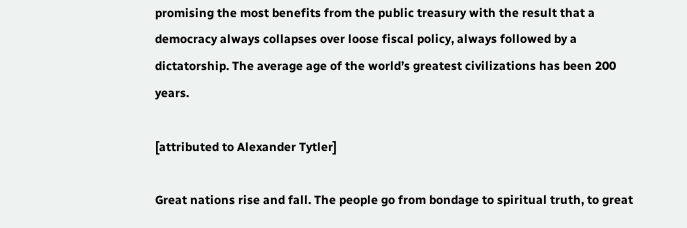promising the most benefits from the public treasury with the result that a democracy always collapses over loose fiscal policy, always followed by a dictatorship. The average age of the world’s greatest civilizations has been 200 years.

[attributed to Alexander Tytler]

Great nations rise and fall. The people go from bondage to spiritual truth, to great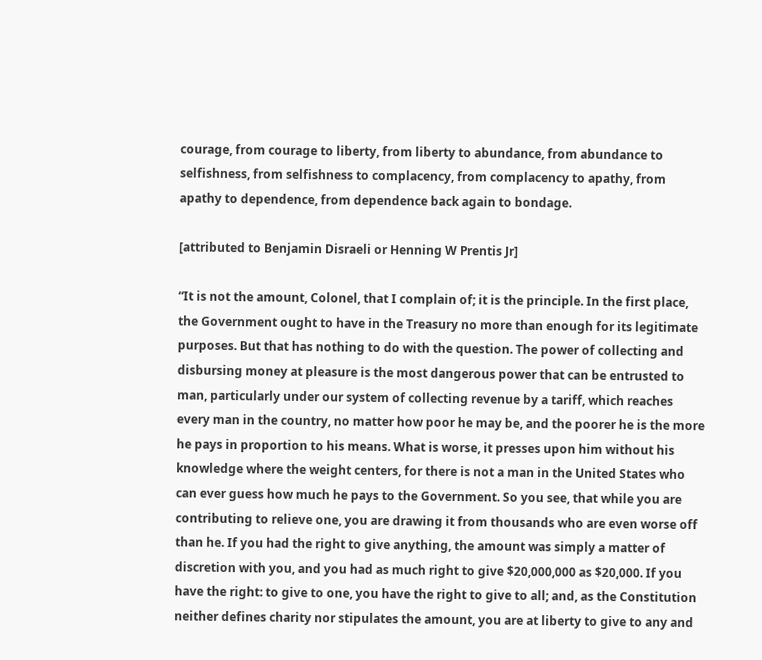courage, from courage to liberty, from liberty to abundance, from abundance to selfishness, from selfishness to complacency, from complacency to apathy, from apathy to dependence, from dependence back again to bondage.

[attributed to Benjamin Disraeli or Henning W Prentis Jr]

“It is not the amount, Colonel, that I complain of; it is the principle. In the first place, the Government ought to have in the Treasury no more than enough for its legitimate purposes. But that has nothing to do with the question. The power of collecting and disbursing money at pleasure is the most dangerous power that can be entrusted to man, particularly under our system of collecting revenue by a tariff, which reaches every man in the country, no matter how poor he may be, and the poorer he is the more he pays in proportion to his means. What is worse, it presses upon him without his knowledge where the weight centers, for there is not a man in the United States who can ever guess how much he pays to the Government. So you see, that while you are contributing to relieve one, you are drawing it from thousands who are even worse off than he. If you had the right to give anything, the amount was simply a matter of discretion with you, and you had as much right to give $20,000,000 as $20,000. If you have the right: to give to one, you have the right to give to all; and, as the Constitution neither defines charity nor stipulates the amount, you are at liberty to give to any and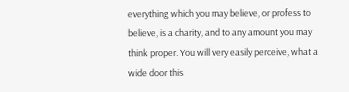everything which you may believe, or profess to believe, is a charity, and to any amount you may think proper. You will very easily perceive, what a wide door this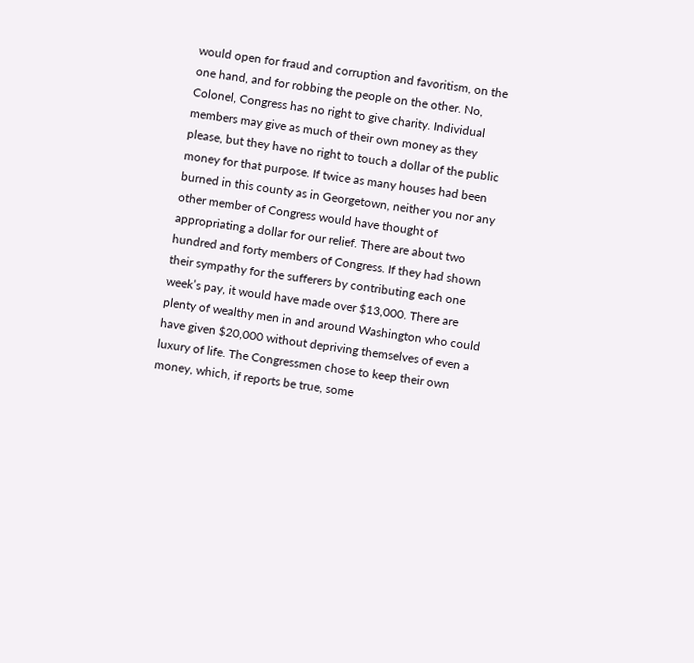would open for fraud and corruption and favoritism, on the one hand, and for robbing the people on the other. No, Colonel, Congress has no right to give charity. Individual members may give as much of their own money as they please, but they have no right to touch a dollar of the public money for that purpose. If twice as many houses had been burned in this county as in Georgetown, neither you nor any other member of Congress would have thought of appropriating a dollar for our relief. There are about two hundred and forty members of Congress. If they had shown their sympathy for the sufferers by contributing each one week’s pay, it would have made over $13,000. There are plenty of wealthy men in and around Washington who could have given $20,000 without depriving themselves of even a luxury of life. The Congressmen chose to keep their own money, which, if reports be true, some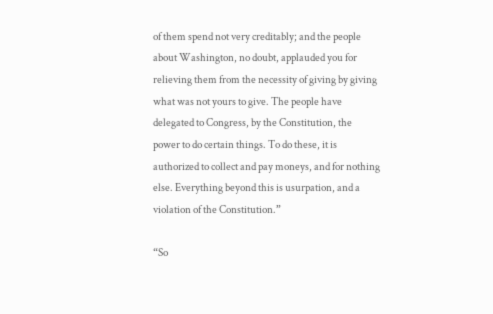of them spend not very creditably; and the people about Washington, no doubt, applauded you for relieving them from the necessity of giving by giving what was not yours to give. The people have delegated to Congress, by the Constitution, the power to do certain things. To do these, it is authorized to collect and pay moneys, and for nothing else. Everything beyond this is usurpation, and a violation of the Constitution.”

“So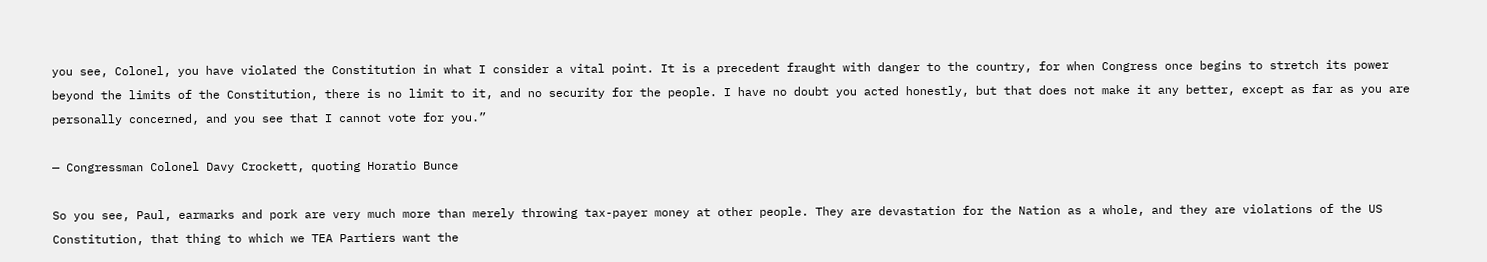you see, Colonel, you have violated the Constitution in what I consider a vital point. It is a precedent fraught with danger to the country, for when Congress once begins to stretch its power beyond the limits of the Constitution, there is no limit to it, and no security for the people. I have no doubt you acted honestly, but that does not make it any better, except as far as you are personally concerned, and you see that I cannot vote for you.”

— Congressman Colonel Davy Crockett, quoting Horatio Bunce

So you see, Paul, earmarks and pork are very much more than merely throwing tax-payer money at other people. They are devastation for the Nation as a whole, and they are violations of the US Constitution, that thing to which we TEA Partiers want the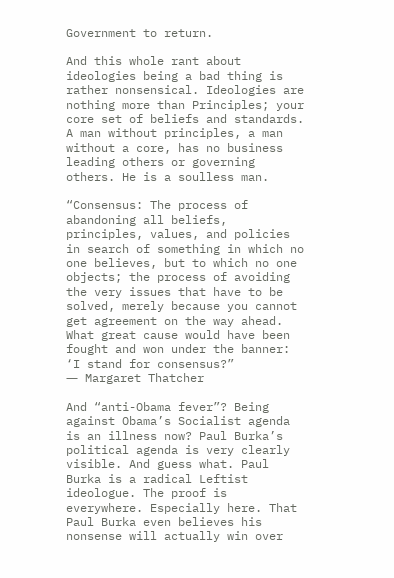Government to return.

And this whole rant about ideologies being a bad thing is rather nonsensical. Ideologies are nothing more than Principles; your core set of beliefs and standards. A man without principles, a man without a core, has no business leading others or governing others. He is a soulless man.

“Consensus: The process of abandoning all beliefs, principles, values, and policies in search of something in which no one believes, but to which no one objects; the process of avoiding the very issues that have to be solved, merely because you cannot get agreement on the way ahead. What great cause would have been fought and won under the banner: ‘I stand for consensus?”
― Margaret Thatcher

And “anti-Obama fever”? Being against Obama’s Socialist agenda is an illness now? Paul Burka’s political agenda is very clearly visible. And guess what. Paul Burka is a radical Leftist ideologue. The proof is everywhere. Especially here. That Paul Burka even believes his nonsense will actually win over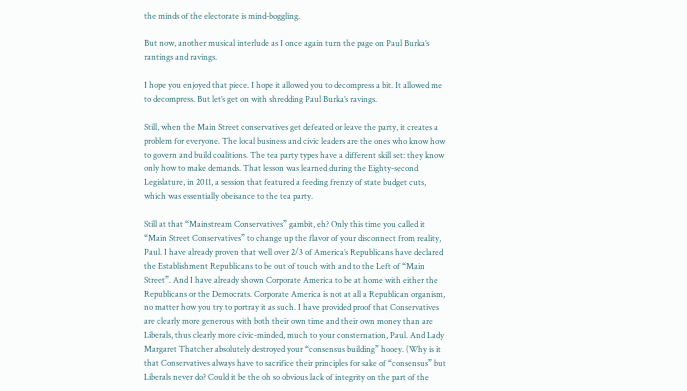the minds of the electorate is mind-boggling.

But now, another musical interlude as I once again turn the page on Paul Burka’s rantings and ravings.

I hope you enjoyed that piece. I hope it allowed you to decompress a bit. It allowed me to decompress. But let’s get on with shredding Paul Burka’s ravings.

Still, when the Main Street conservatives get defeated or leave the party, it creates a problem for everyone. The local business and civic leaders are the ones who know how to govern and build coalitions. The tea party types have a different skill set: they know only how to make demands. That lesson was learned during the Eighty-second Legislature, in 2011, a session that featured a feeding frenzy of state budget cuts, which was essentially obeisance to the tea party.

Still at that “Mainstream Conservatives” gambit, eh? Only this time you called it “Main Street Conservatives” to change up the flavor of your disconnect from reality, Paul. I have already proven that well over 2/3 of America’s Republicans have declared the Establishment Republicans to be out of touch with and to the Left of “Main Street”. And I have already shown Corporate America to be at home with either the Republicans or the Democrats. Corporate America is not at all a Republican organism, no matter how you try to portray it as such. I have provided proof that Conservatives are clearly more generous with both their own time and their own money than are Liberals, thus clearly more civic-minded, much to your consternation, Paul. And Lady Margaret Thatcher absolutely destroyed your “consensus building” hooey. (Why is it that Conservatives always have to sacrifice their principles for sake of “consensus” but Liberals never do? Could it be the oh so obvious lack of integrity on the part of the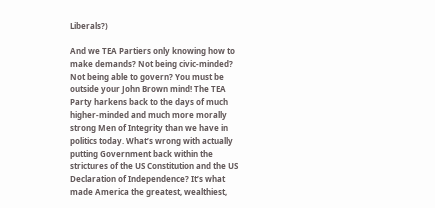Liberals?)

And we TEA Partiers only knowing how to make demands? Not being civic-minded? Not being able to govern? You must be outside your John Brown mind! The TEA Party harkens back to the days of much higher-minded and much more morally strong Men of Integrity than we have in politics today. What’s wrong with actually putting Government back within the strictures of the US Constitution and the US Declaration of Independence? It’s what made America the greatest, wealthiest,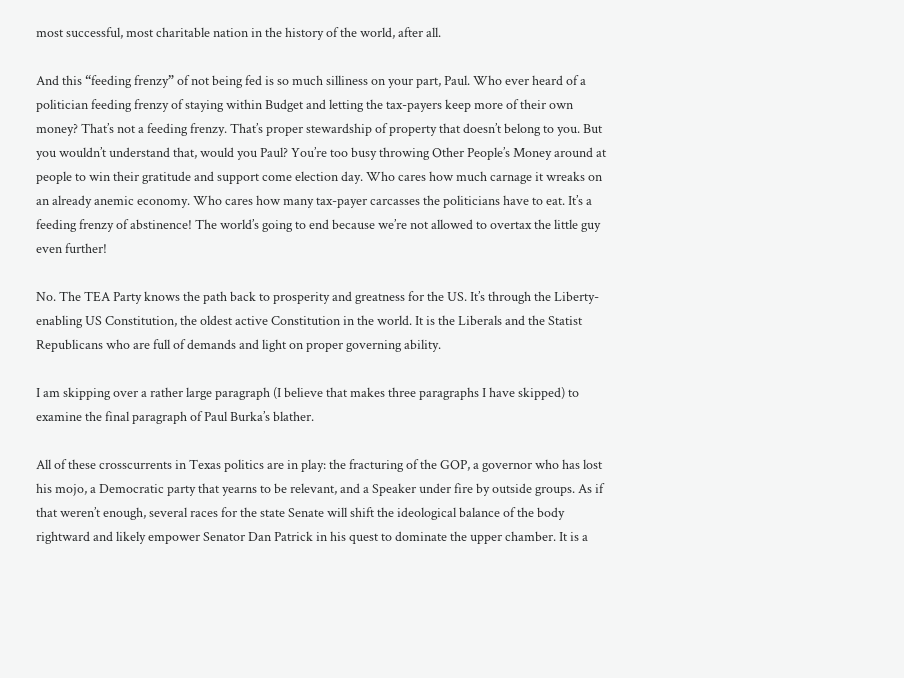most successful, most charitable nation in the history of the world, after all.

And this “feeding frenzy” of not being fed is so much silliness on your part, Paul. Who ever heard of a politician feeding frenzy of staying within Budget and letting the tax-payers keep more of their own money? That’s not a feeding frenzy. That’s proper stewardship of property that doesn’t belong to you. But you wouldn’t understand that, would you Paul? You’re too busy throwing Other People’s Money around at people to win their gratitude and support come election day. Who cares how much carnage it wreaks on an already anemic economy. Who cares how many tax-payer carcasses the politicians have to eat. It’s a feeding frenzy of abstinence! The world’s going to end because we’re not allowed to overtax the little guy even further!

No. The TEA Party knows the path back to prosperity and greatness for the US. It’s through the Liberty-enabling US Constitution, the oldest active Constitution in the world. It is the Liberals and the Statist Republicans who are full of demands and light on proper governing ability.

I am skipping over a rather large paragraph (I believe that makes three paragraphs I have skipped) to examine the final paragraph of Paul Burka’s blather.

All of these crosscurrents in Texas politics are in play: the fracturing of the GOP, a governor who has lost his mojo, a Democratic party that yearns to be relevant, and a Speaker under fire by outside groups. As if that weren’t enough, several races for the state Senate will shift the ideological balance of the body rightward and likely empower Senator Dan Patrick in his quest to dominate the upper chamber. It is a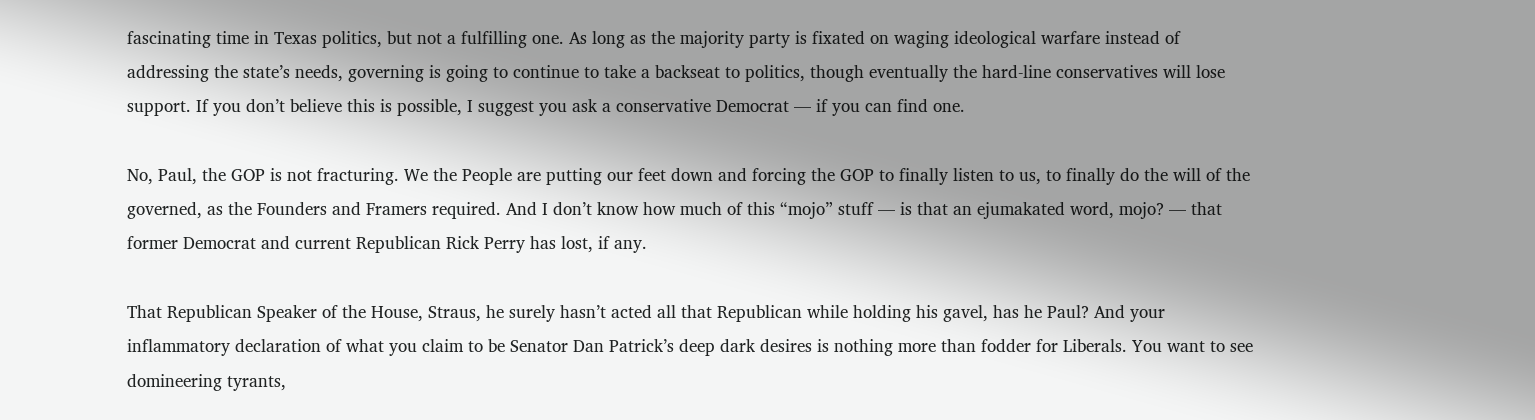fascinating time in Texas politics, but not a fulfilling one. As long as the majority party is fixated on waging ideological warfare instead of addressing the state’s needs, governing is going to continue to take a backseat to politics, though eventually the hard-line conservatives will lose support. If you don’t believe this is possible, I suggest you ask a conservative Democrat — if you can find one.

No, Paul, the GOP is not fracturing. We the People are putting our feet down and forcing the GOP to finally listen to us, to finally do the will of the governed, as the Founders and Framers required. And I don’t know how much of this “mojo” stuff — is that an ejumakated word, mojo? — that former Democrat and current Republican Rick Perry has lost, if any.

That Republican Speaker of the House, Straus, he surely hasn’t acted all that Republican while holding his gavel, has he Paul? And your inflammatory declaration of what you claim to be Senator Dan Patrick’s deep dark desires is nothing more than fodder for Liberals. You want to see domineering tyrants,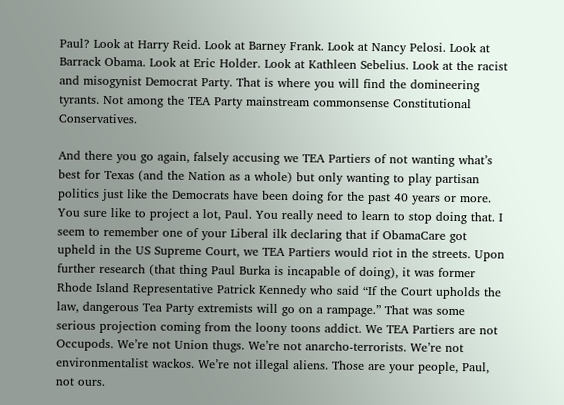Paul? Look at Harry Reid. Look at Barney Frank. Look at Nancy Pelosi. Look at Barrack Obama. Look at Eric Holder. Look at Kathleen Sebelius. Look at the racist and misogynist Democrat Party. That is where you will find the domineering tyrants. Not among the TEA Party mainstream commonsense Constitutional Conservatives.

And there you go again, falsely accusing we TEA Partiers of not wanting what’s best for Texas (and the Nation as a whole) but only wanting to play partisan politics just like the Democrats have been doing for the past 40 years or more. You sure like to project a lot, Paul. You really need to learn to stop doing that. I seem to remember one of your Liberal ilk declaring that if ObamaCare got upheld in the US Supreme Court, we TEA Partiers would riot in the streets. Upon further research (that thing Paul Burka is incapable of doing), it was former Rhode Island Representative Patrick Kennedy who said “If the Court upholds the law, dangerous Tea Party extremists will go on a rampage.” That was some serious projection coming from the loony toons addict. We TEA Partiers are not Occupods. We’re not Union thugs. We’re not anarcho-terrorists. We’re not environmentalist wackos. We’re not illegal aliens. Those are your people, Paul, not ours.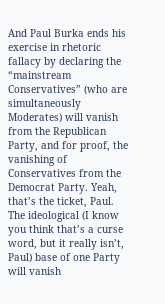And Paul Burka ends his exercise in rhetoric fallacy by declaring the “mainstream Conservatives” (who are simultaneously Moderates) will vanish from the Republican Party, and for proof, the vanishing of Conservatives from the Democrat Party. Yeah, that’s the ticket, Paul. The ideological (I know you think that’s a curse word, but it really isn’t, Paul) base of one Party will vanish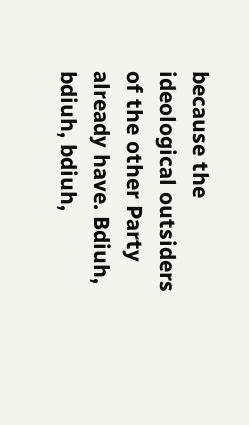because the ideological outsiders of the other Party already have. Bdiuh, bdiuh, bdiuh,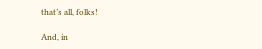that’s all, folks!

And, in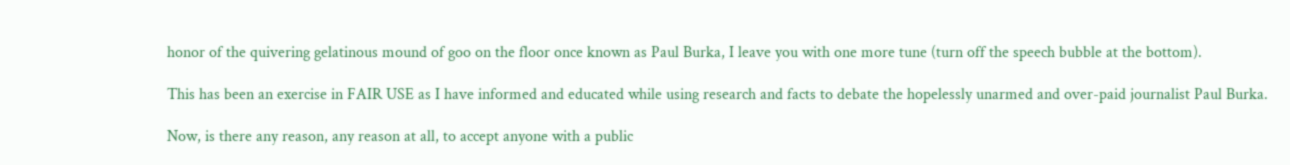honor of the quivering gelatinous mound of goo on the floor once known as Paul Burka, I leave you with one more tune (turn off the speech bubble at the bottom).

This has been an exercise in FAIR USE as I have informed and educated while using research and facts to debate the hopelessly unarmed and over-paid journalist Paul Burka.

Now, is there any reason, any reason at all, to accept anyone with a public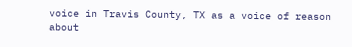voice in Travis County, TX as a voice of reason about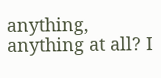anything, anything at all? I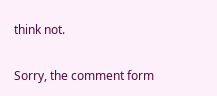think not.

Sorry, the comment form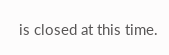is closed at this time.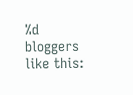%d bloggers like this: